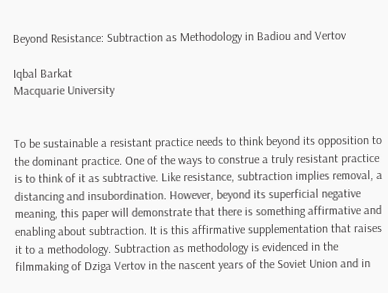Beyond Resistance: Subtraction as Methodology in Badiou and Vertov

Iqbal Barkat
Macquarie University


To be sustainable a resistant practice needs to think beyond its opposition to the dominant practice. One of the ways to construe a truly resistant practice is to think of it as subtractive. Like resistance, subtraction implies removal, a distancing and insubordination. However, beyond its superficial negative meaning, this paper will demonstrate that there is something affirmative and enabling about subtraction. It is this affirmative supplementation that raises it to a methodology. Subtraction as methodology is evidenced in the filmmaking of Dziga Vertov in the nascent years of the Soviet Union and in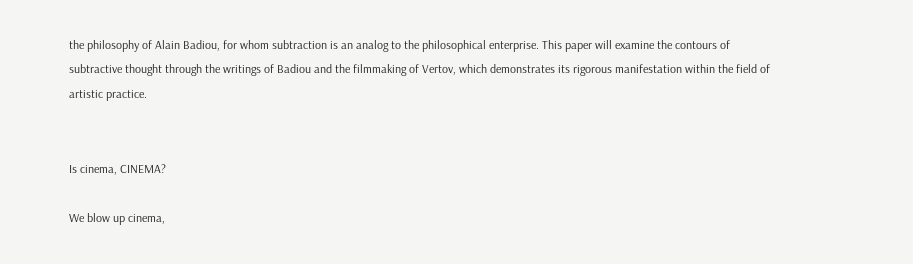the philosophy of Alain Badiou, for whom subtraction is an analog to the philosophical enterprise. This paper will examine the contours of subtractive thought through the writings of Badiou and the filmmaking of Vertov, which demonstrates its rigorous manifestation within the field of artistic practice.


Is cinema, CINEMA?

We blow up cinema,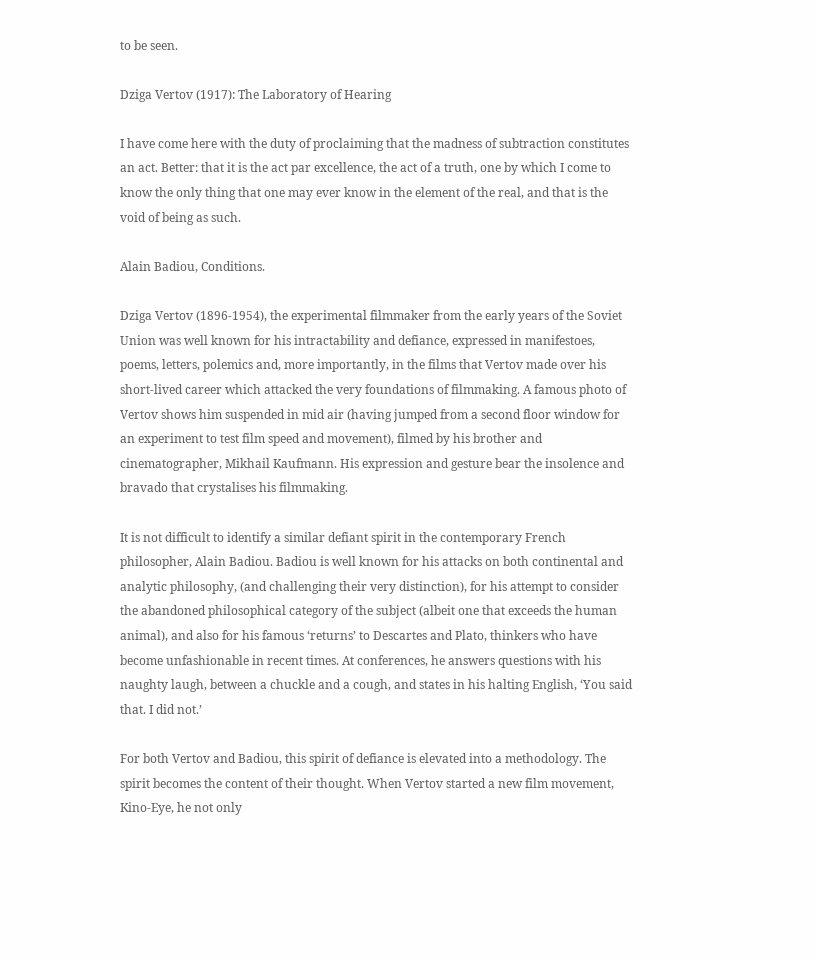to be seen.

Dziga Vertov (1917): The Laboratory of Hearing

I have come here with the duty of proclaiming that the madness of subtraction constitutes an act. Better: that it is the act par excellence, the act of a truth, one by which I come to know the only thing that one may ever know in the element of the real, and that is the void of being as such.

Alain Badiou, Conditions.

Dziga Vertov (1896-1954), the experimental filmmaker from the early years of the Soviet Union was well known for his intractability and defiance, expressed in manifestoes, poems, letters, polemics and, more importantly, in the films that Vertov made over his short-lived career which attacked the very foundations of filmmaking. A famous photo of Vertov shows him suspended in mid air (having jumped from a second floor window for an experiment to test film speed and movement), filmed by his brother and cinematographer, Mikhail Kaufmann. His expression and gesture bear the insolence and bravado that crystalises his filmmaking.

It is not difficult to identify a similar defiant spirit in the contemporary French philosopher, Alain Badiou. Badiou is well known for his attacks on both continental and analytic philosophy, (and challenging their very distinction), for his attempt to consider the abandoned philosophical category of the subject (albeit one that exceeds the human animal), and also for his famous ‘returns’ to Descartes and Plato, thinkers who have become unfashionable in recent times. At conferences, he answers questions with his naughty laugh, between a chuckle and a cough, and states in his halting English, ‘You said that. I did not.’

For both Vertov and Badiou, this spirit of defiance is elevated into a methodology. The spirit becomes the content of their thought. When Vertov started a new film movement, Kino-Eye, he not only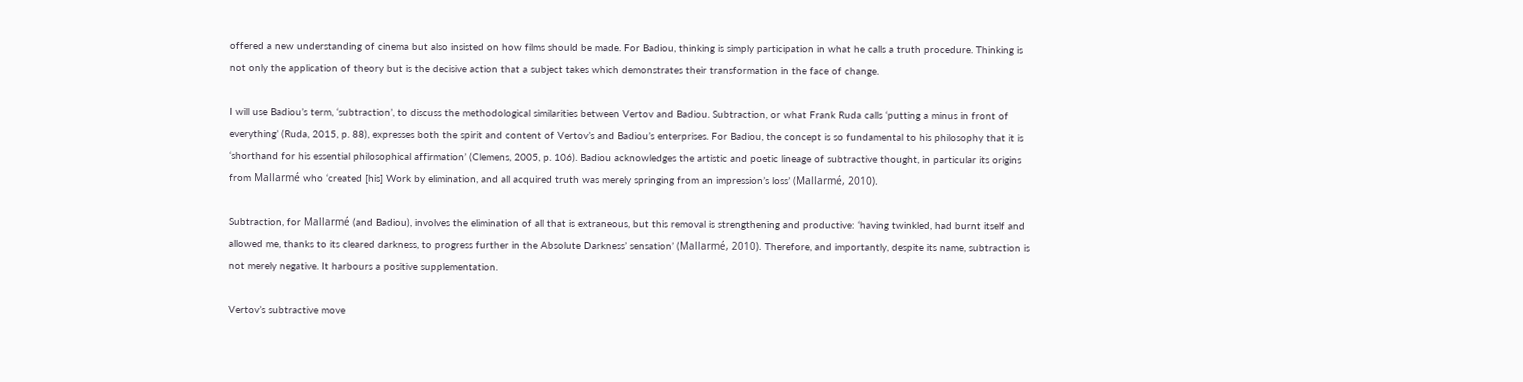offered a new understanding of cinema but also insisted on how films should be made. For Badiou, thinking is simply participation in what he calls a truth procedure. Thinking is not only the application of theory but is the decisive action that a subject takes which demonstrates their transformation in the face of change.

I will use Badiou’s term, ‘subtraction’, to discuss the methodological similarities between Vertov and Badiou. Subtraction, or what Frank Ruda calls ‘putting a minus in front of everything’ (Ruda, 2015, p. 88), expresses both the spirit and content of Vertov’s and Badiou’s enterprises. For Badiou, the concept is so fundamental to his philosophy that it is ‘shorthand for his essential philosophical affirmation’ (Clemens, 2005, p. 106). Badiou acknowledges the artistic and poetic lineage of subtractive thought, in particular its origins from Mallarmé who ‘created [his] Work by elimination, and all acquired truth was merely springing from an impression’s loss’ (Mallarmé, 2010).

Subtraction, for Mallarmé (and Badiou), involves the elimination of all that is extraneous, but this removal is strengthening and productive: ‘having twinkled, had burnt itself and allowed me, thanks to its cleared darkness, to progress further in the Absolute Darkness’ sensation’ (Mallarmé, 2010). Therefore, and importantly, despite its name, subtraction is not merely negative. It harbours a positive supplementation.

Vertov’s subtractive move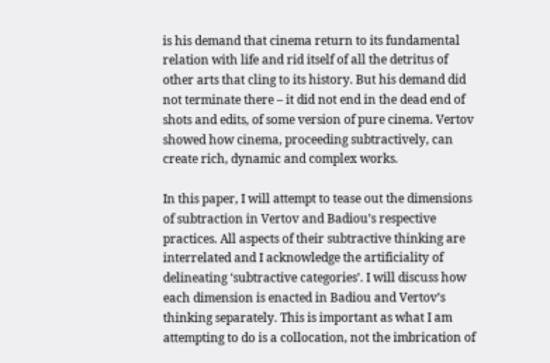is his demand that cinema return to its fundamental relation with life and rid itself of all the detritus of other arts that cling to its history. But his demand did not terminate there – it did not end in the dead end of shots and edits, of some version of pure cinema. Vertov showed how cinema, proceeding subtractively, can create rich, dynamic and complex works.

In this paper, I will attempt to tease out the dimensions of subtraction in Vertov and Badiou’s respective practices. All aspects of their subtractive thinking are interrelated and I acknowledge the artificiality of delineating ‘subtractive categories’. I will discuss how each dimension is enacted in Badiou and Vertov’s thinking separately. This is important as what I am attempting to do is a collocation, not the imbrication of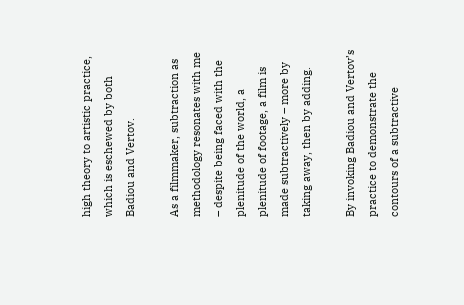high theory to artistic practice, which is eschewed by both Badiou and Vertov.

As a filmmaker, subtraction as methodology resonates with me – despite being faced with the plenitude of the world, a plenitude of footage, a film is made subtractively – more by taking away, then by adding.

By invoking Badiou and Vertov’s practice to demonstrate the contours of a subtractive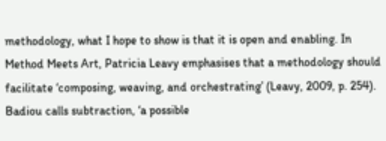methodology, what I hope to show is that it is open and enabling. In Method Meets Art, Patricia Leavy emphasises that a methodology should facilitate ‘composing, weaving, and orchestrating’ (Leavy, 2009, p. 254). Badiou calls subtraction, ‘a possible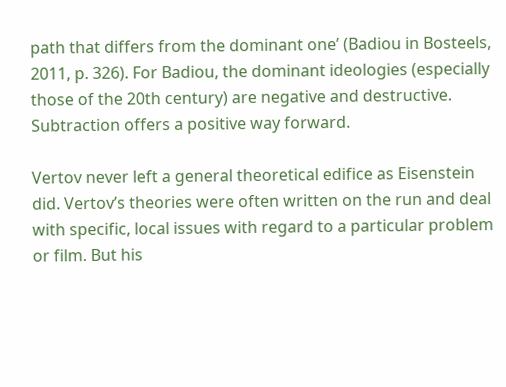path that differs from the dominant one’ (Badiou in Bosteels, 2011, p. 326). For Badiou, the dominant ideologies (especially those of the 20th century) are negative and destructive. Subtraction offers a positive way forward.

Vertov never left a general theoretical edifice as Eisenstein did. Vertov’s theories were often written on the run and deal with specific, local issues with regard to a particular problem or film. But his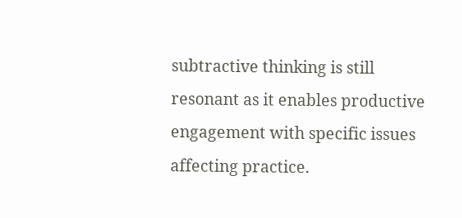subtractive thinking is still resonant as it enables productive engagement with specific issues affecting practice.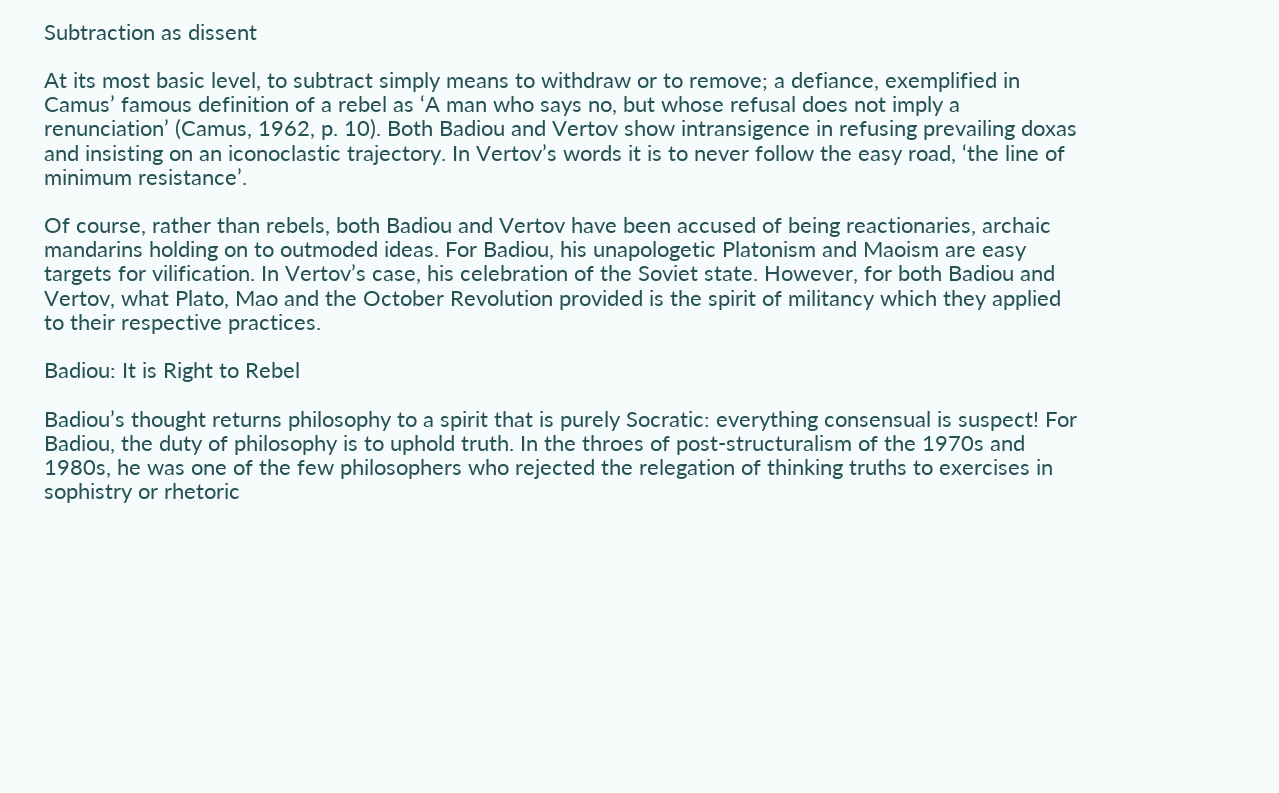Subtraction as dissent

At its most basic level, to subtract simply means to withdraw or to remove; a defiance, exemplified in Camus’ famous definition of a rebel as ‘A man who says no, but whose refusal does not imply a renunciation’ (Camus, 1962, p. 10). Both Badiou and Vertov show intransigence in refusing prevailing doxas and insisting on an iconoclastic trajectory. In Vertov’s words it is to never follow the easy road, ‘the line of minimum resistance’.

Of course, rather than rebels, both Badiou and Vertov have been accused of being reactionaries, archaic mandarins holding on to outmoded ideas. For Badiou, his unapologetic Platonism and Maoism are easy targets for vilification. In Vertov’s case, his celebration of the Soviet state. However, for both Badiou and Vertov, what Plato, Mao and the October Revolution provided is the spirit of militancy which they applied to their respective practices.

Badiou: It is Right to Rebel

Badiou’s thought returns philosophy to a spirit that is purely Socratic: everything consensual is suspect! For Badiou, the duty of philosophy is to uphold truth. In the throes of post-structuralism of the 1970s and 1980s, he was one of the few philosophers who rejected the relegation of thinking truths to exercises in sophistry or rhetoric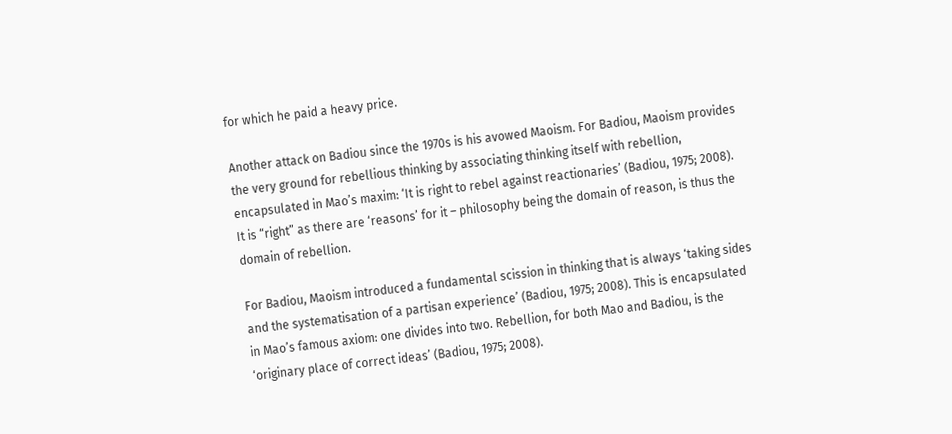for which he paid a heavy price.

Another attack on Badiou since the 1970s is his avowed Maoism. For Badiou, Maoism provides the very ground for rebellious thinking by associating thinking itself with rebellion, encapsulated in Mao’s maxim: ‘It is right to rebel against reactionaries’ (Badiou, 1975; 2008). It is “right” as there are ‘reasons’ for it – philosophy being the domain of reason, is thus the domain of rebellion.

For Badiou, Maoism introduced a fundamental scission in thinking that is always ‘taking sides and the systematisation of a partisan experience’ (Badiou, 1975; 2008). This is encapsulated in Mao’s famous axiom: one divides into two. Rebellion, for both Mao and Badiou, is the ‘originary place of correct ideas’ (Badiou, 1975; 2008).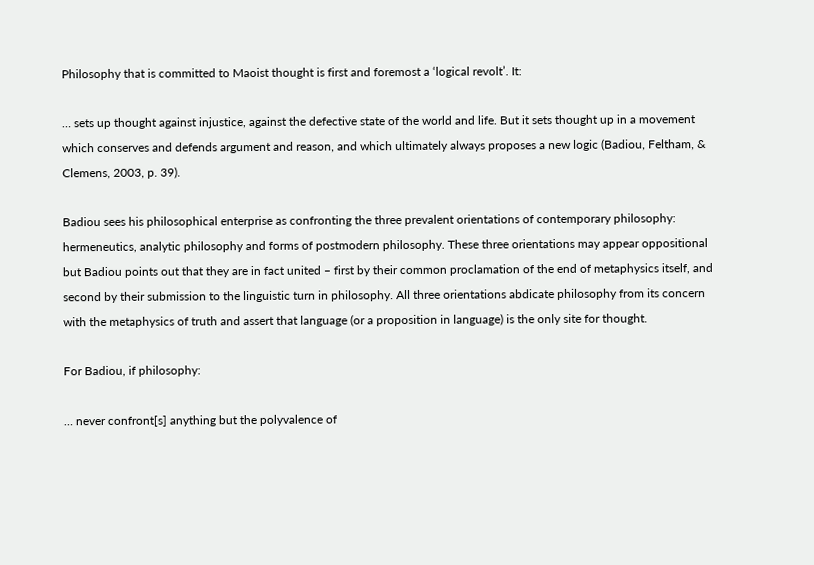Philosophy that is committed to Maoist thought is first and foremost a ‘logical revolt’. It:

… sets up thought against injustice, against the defective state of the world and life. But it sets thought up in a movement which conserves and defends argument and reason, and which ultimately always proposes a new logic (Badiou, Feltham, & Clemens, 2003, p. 39).

Badiou sees his philosophical enterprise as confronting the three prevalent orientations of contemporary philosophy: hermeneutics, analytic philosophy and forms of postmodern philosophy. These three orientations may appear oppositional but Badiou points out that they are in fact united – first by their common proclamation of the end of metaphysics itself, and second by their submission to the linguistic turn in philosophy. All three orientations abdicate philosophy from its concern with the metaphysics of truth and assert that language (or a proposition in language) is the only site for thought.

For Badiou, if philosophy:

… never confront[s] anything but the polyvalence of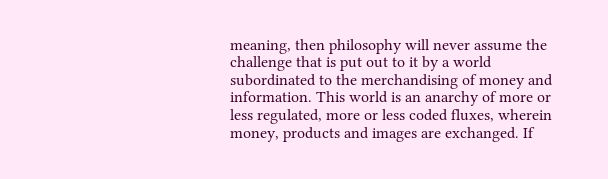meaning, then philosophy will never assume the challenge that is put out to it by a world subordinated to the merchandising of money and information. This world is an anarchy of more or less regulated, more or less coded fluxes, wherein money, products and images are exchanged. If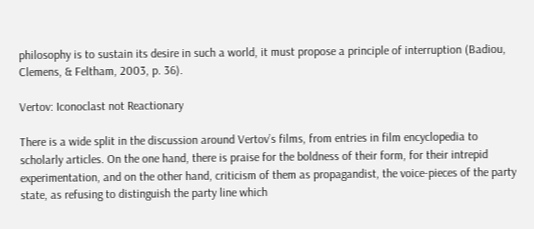philosophy is to sustain its desire in such a world, it must propose a principle of interruption (Badiou, Clemens, & Feltham, 2003, p. 36).

Vertov: Iconoclast not Reactionary

There is a wide split in the discussion around Vertov’s films, from entries in film encyclopedia to scholarly articles. On the one hand, there is praise for the boldness of their form, for their intrepid experimentation, and on the other hand, criticism of them as propagandist, the voice-pieces of the party state, as refusing to distinguish the party line which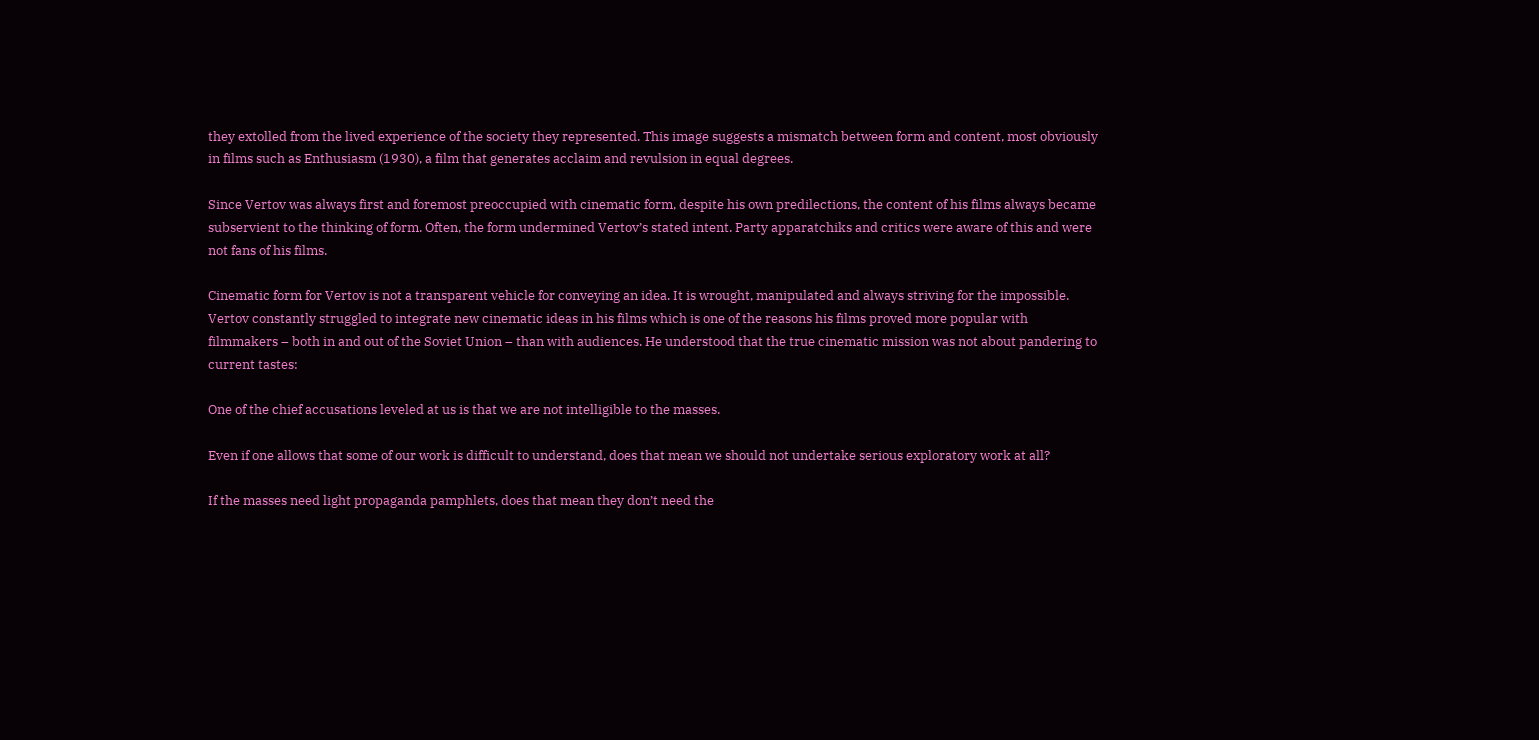they extolled from the lived experience of the society they represented. This image suggests a mismatch between form and content, most obviously in films such as Enthusiasm (1930), a film that generates acclaim and revulsion in equal degrees.

Since Vertov was always first and foremost preoccupied with cinematic form, despite his own predilections, the content of his films always became subservient to the thinking of form. Often, the form undermined Vertov’s stated intent. Party apparatchiks and critics were aware of this and were not fans of his films.

Cinematic form for Vertov is not a transparent vehicle for conveying an idea. It is wrought, manipulated and always striving for the impossible. Vertov constantly struggled to integrate new cinematic ideas in his films which is one of the reasons his films proved more popular with filmmakers – both in and out of the Soviet Union – than with audiences. He understood that the true cinematic mission was not about pandering to current tastes:

One of the chief accusations leveled at us is that we are not intelligible to the masses.

Even if one allows that some of our work is difficult to understand, does that mean we should not undertake serious exploratory work at all?

If the masses need light propaganda pamphlets, does that mean they don’t need the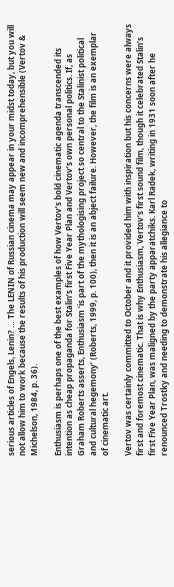serious articles of Engels, Lenin? … The LENIN of Russian cinema may appear in your midst today, but you will not allow him to work because the results of his production will seem new and incomprehensible (Vertov & Michelson, 1984, p. 36).

Enthusiasm is perhaps one of the best examples of how Vertov’s bold cinematic agenda transcended its intention as cheap propaganda for Stalin’s first Five Year Plan and Vertov’s own personal politics. If, as Graham Roberts asserts, Enthusiasm ‘is part of the mythologising project so central to the Stalinist political and cultural hegemony’ (Roberts, 1999, p. 100), then it is an abject failure. However, the film is an exemplar of cinematic art.

Vertov was certainly committed to October and it provided him with inspiration but his concerns were always first and foremost cinematic. That is why Enthusiasm, Vertov’s first sound film, though it celebrated Stalin’s first Five Year Plan, was maligned by the party apparatchiks. Karl Radek, writing in 1931 soon after he renounced Trostky and needing to demonstrate his allegiance to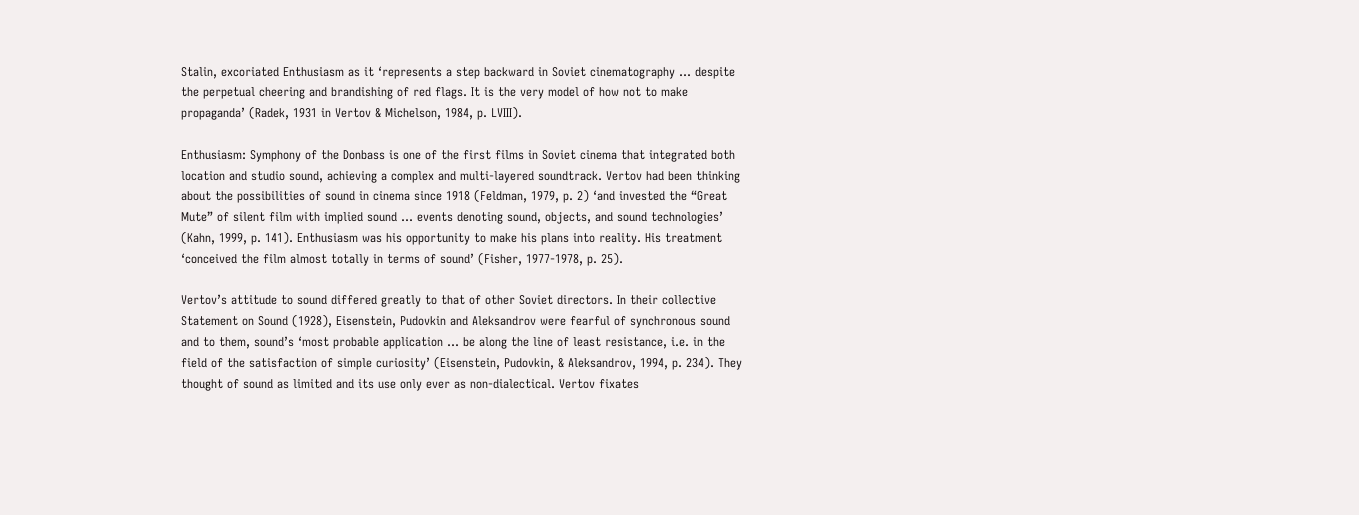Stalin, excoriated Enthusiasm as it ‘represents a step backward in Soviet cinematography … despite the perpetual cheering and brandishing of red flags. It is the very model of how not to make propaganda’ (Radek, 1931 in Vertov & Michelson, 1984, p. LVIII).

Enthusiasm: Symphony of the Donbass is one of the first films in Soviet cinema that integrated both location and studio sound, achieving a complex and multi-layered soundtrack. Vertov had been thinking about the possibilities of sound in cinema since 1918 (Feldman, 1979, p. 2) ‘and invested the “Great Mute” of silent film with implied sound … events denoting sound, objects, and sound technologies’ (Kahn, 1999, p. 141). Enthusiasm was his opportunity to make his plans into reality. His treatment ‘conceived the film almost totally in terms of sound’ (Fisher, 1977-1978, p. 25).

Vertov’s attitude to sound differed greatly to that of other Soviet directors. In their collective Statement on Sound (1928), Eisenstein, Pudovkin and Aleksandrov were fearful of synchronous sound and to them, sound’s ‘most probable application … be along the line of least resistance, i.e. in the field of the satisfaction of simple curiosity’ (Eisenstein, Pudovkin, & Aleksandrov, 1994, p. 234). They thought of sound as limited and its use only ever as non-dialectical. Vertov fixates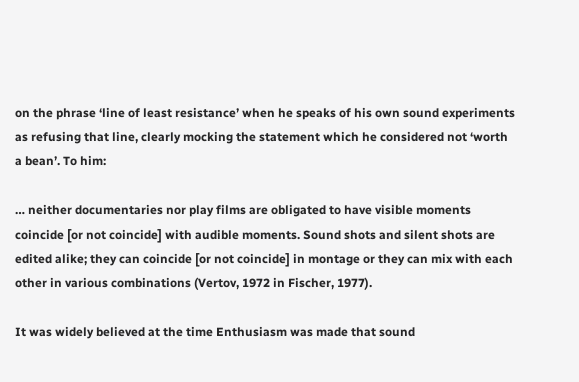on the phrase ‘line of least resistance’ when he speaks of his own sound experiments as refusing that line, clearly mocking the statement which he considered not ‘worth a bean’. To him:

… neither documentaries nor play films are obligated to have visible moments coincide [or not coincide] with audible moments. Sound shots and silent shots are edited alike; they can coincide [or not coincide] in montage or they can mix with each other in various combinations (Vertov, 1972 in Fischer, 1977).

It was widely believed at the time Enthusiasm was made that sound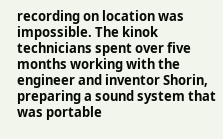recording on location was impossible. The kinok technicians spent over five months working with the engineer and inventor Shorin, preparing a sound system that was portable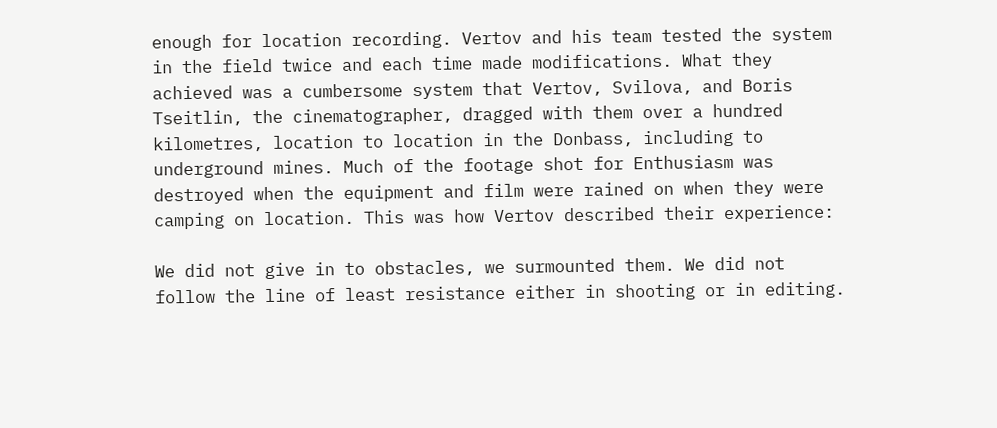enough for location recording. Vertov and his team tested the system in the field twice and each time made modifications. What they achieved was a cumbersome system that Vertov, Svilova, and Boris Tseitlin, the cinematographer, dragged with them over a hundred kilometres, location to location in the Donbass, including to underground mines. Much of the footage shot for Enthusiasm was destroyed when the equipment and film were rained on when they were camping on location. This was how Vertov described their experience:

We did not give in to obstacles, we surmounted them. We did not follow the line of least resistance either in shooting or in editing.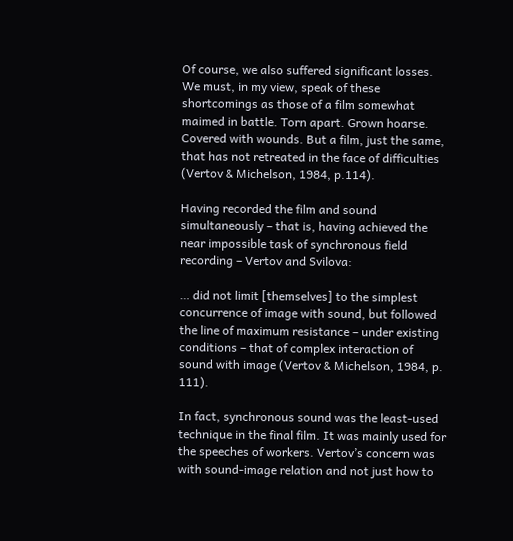Of course, we also suffered significant losses. We must, in my view, speak of these shortcomings as those of a film somewhat maimed in battle. Torn apart. Grown hoarse. Covered with wounds. But a film, just the same, that has not retreated in the face of difficulties (Vertov & Michelson, 1984, p.114).

Having recorded the film and sound simultaneously – that is, having achieved the near impossible task of synchronous field recording – Vertov and Svilova:

… did not limit [themselves] to the simplest concurrence of image with sound, but followed the line of maximum resistance – under existing conditions – that of complex interaction of sound with image (Vertov & Michelson, 1984, p. 111).

In fact, synchronous sound was the least-used technique in the final film. It was mainly used for the speeches of workers. Vertov’s concern was with sound-image relation and not just how to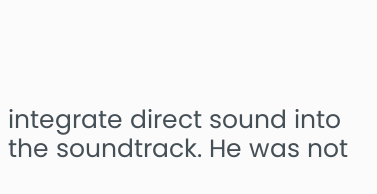integrate direct sound into the soundtrack. He was not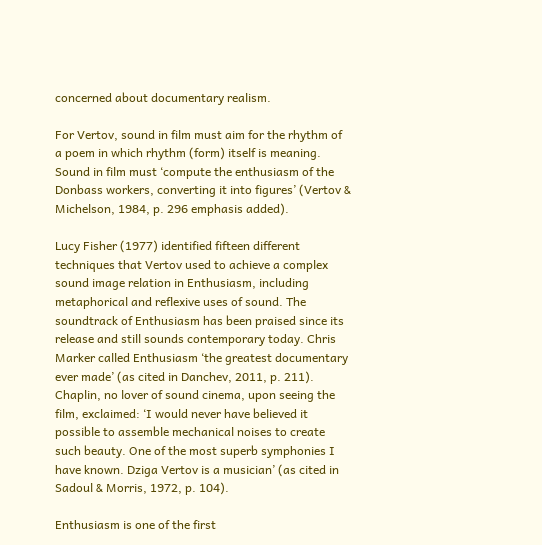concerned about documentary realism.

For Vertov, sound in film must aim for the rhythm of a poem in which rhythm (form) itself is meaning. Sound in film must ‘compute the enthusiasm of the Donbass workers, converting it into figures’ (Vertov & Michelson, 1984, p. 296 emphasis added).

Lucy Fisher (1977) identified fifteen different techniques that Vertov used to achieve a complex sound image relation in Enthusiasm, including metaphorical and reflexive uses of sound. The soundtrack of Enthusiasm has been praised since its release and still sounds contemporary today. Chris Marker called Enthusiasm ‘the greatest documentary ever made’ (as cited in Danchev, 2011, p. 211). Chaplin, no lover of sound cinema, upon seeing the film, exclaimed: ‘I would never have believed it possible to assemble mechanical noises to create such beauty. One of the most superb symphonies I have known. Dziga Vertov is a musician’ (as cited in Sadoul & Morris, 1972, p. 104).

Enthusiasm is one of the first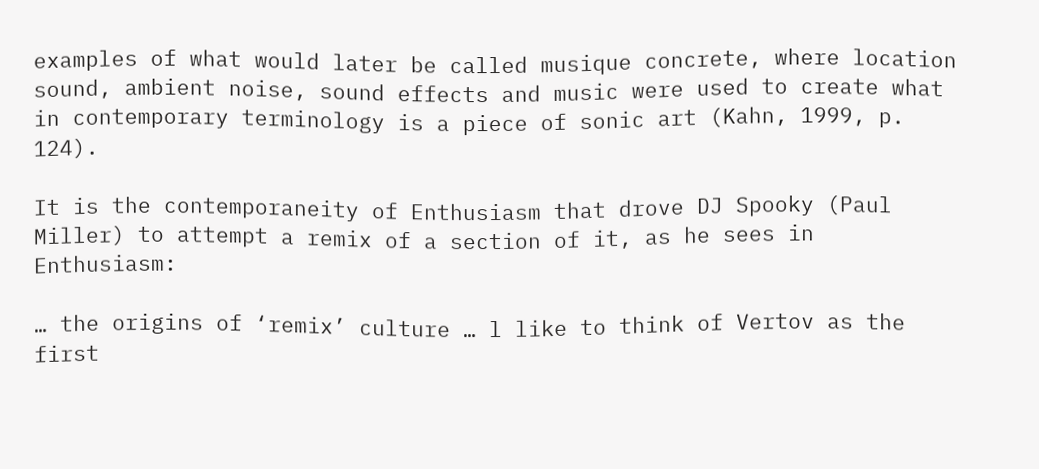examples of what would later be called musique concrete, where location sound, ambient noise, sound effects and music were used to create what in contemporary terminology is a piece of sonic art (Kahn, 1999, p. 124).

It is the contemporaneity of Enthusiasm that drove DJ Spooky (Paul Miller) to attempt a remix of a section of it, as he sees in Enthusiasm:

… the origins of ‘remix’ culture … l like to think of Vertov as the first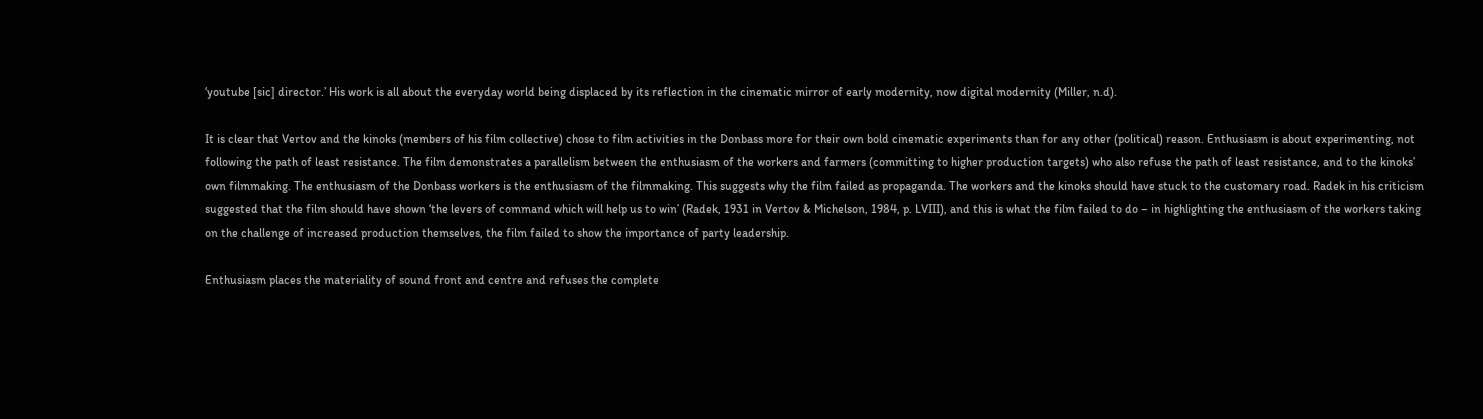‘youtube [sic] director.’ His work is all about the everyday world being displaced by its reflection in the cinematic mirror of early modernity, now digital modernity (Miller, n.d).

It is clear that Vertov and the kinoks (members of his film collective) chose to film activities in the Donbass more for their own bold cinematic experiments than for any other (political) reason. Enthusiasm is about experimenting, not following the path of least resistance. The film demonstrates a parallelism between the enthusiasm of the workers and farmers (committing to higher production targets) who also refuse the path of least resistance, and to the kinoks’ own filmmaking. The enthusiasm of the Donbass workers is the enthusiasm of the filmmaking. This suggests why the film failed as propaganda. The workers and the kinoks should have stuck to the customary road. Radek in his criticism suggested that the film should have shown ‘the levers of command which will help us to win’ (Radek, 1931 in Vertov & Michelson, 1984, p. LVIII), and this is what the film failed to do – in highlighting the enthusiasm of the workers taking on the challenge of increased production themselves, the film failed to show the importance of party leadership.

Enthusiasm places the materiality of sound front and centre and refuses the complete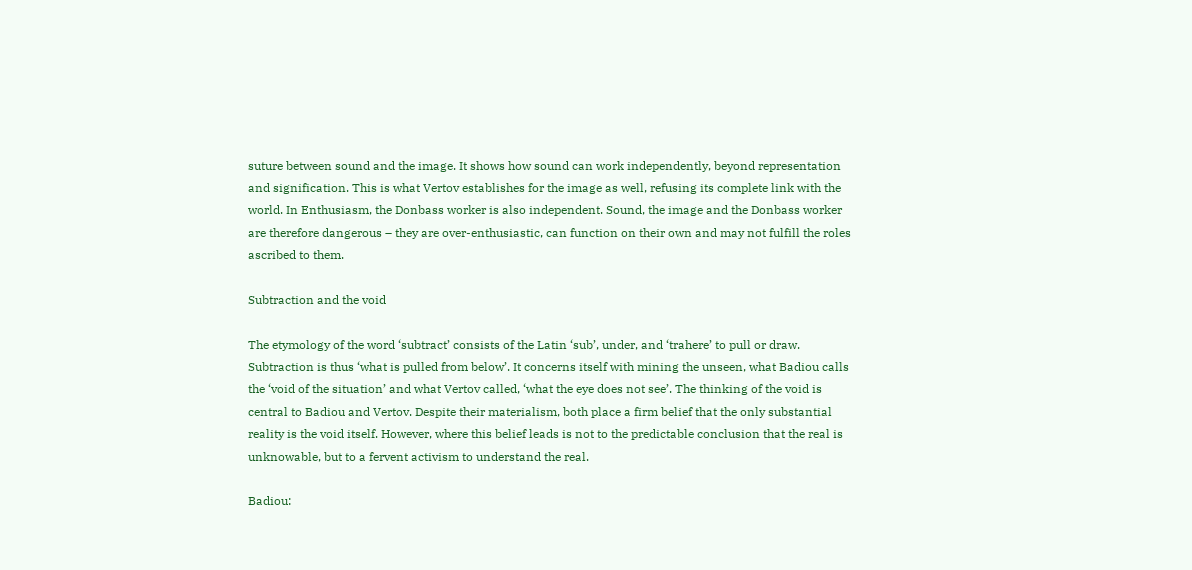suture between sound and the image. It shows how sound can work independently, beyond representation and signification. This is what Vertov establishes for the image as well, refusing its complete link with the world. In Enthusiasm, the Donbass worker is also independent. Sound, the image and the Donbass worker are therefore dangerous – they are over-enthusiastic, can function on their own and may not fulfill the roles ascribed to them.

Subtraction and the void

The etymology of the word ‘subtract’ consists of the Latin ‘sub’, under, and ‘trahere’ to pull or draw. Subtraction is thus ‘what is pulled from below’. It concerns itself with mining the unseen, what Badiou calls the ‘void of the situation’ and what Vertov called, ‘what the eye does not see’. The thinking of the void is central to Badiou and Vertov. Despite their materialism, both place a firm belief that the only substantial reality is the void itself. However, where this belief leads is not to the predictable conclusion that the real is unknowable, but to a fervent activism to understand the real.

Badiou: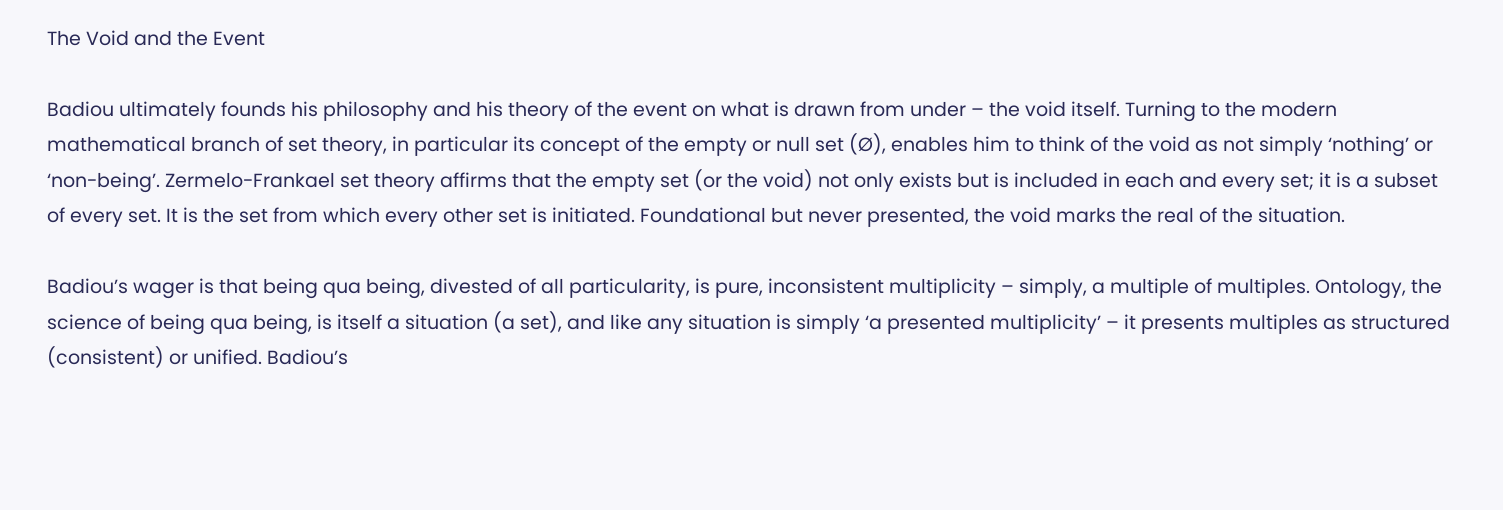The Void and the Event

Badiou ultimately founds his philosophy and his theory of the event on what is drawn from under – the void itself. Turning to the modern mathematical branch of set theory, in particular its concept of the empty or null set (Ø), enables him to think of the void as not simply ‘nothing’ or ‘non-being’. Zermelo-Frankael set theory affirms that the empty set (or the void) not only exists but is included in each and every set; it is a subset of every set. It is the set from which every other set is initiated. Foundational but never presented, the void marks the real of the situation.

Badiou’s wager is that being qua being, divested of all particularity, is pure, inconsistent multiplicity – simply, a multiple of multiples. Ontology, the science of being qua being, is itself a situation (a set), and like any situation is simply ‘a presented multiplicity’ – it presents multiples as structured (consistent) or unified. Badiou’s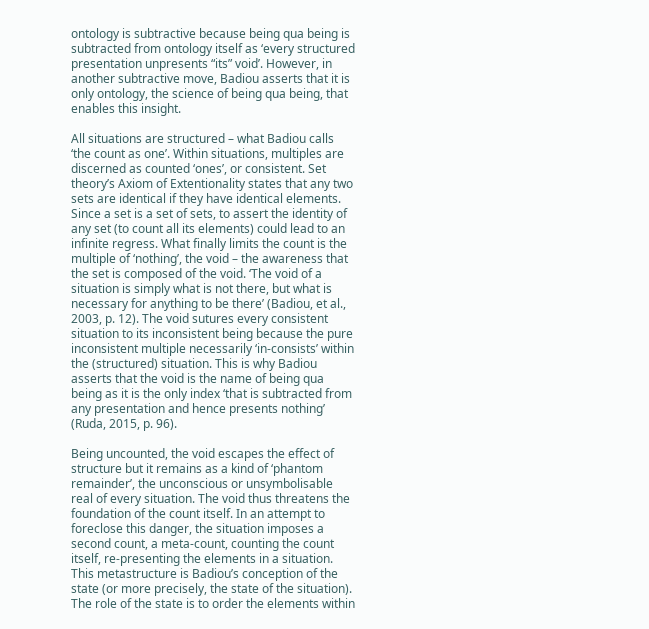ontology is subtractive because being qua being is subtracted from ontology itself as ‘every structured presentation unpresents “its” void’. However, in another subtractive move, Badiou asserts that it is only ontology, the science of being qua being, that enables this insight.

All situations are structured – what Badiou calls ‘the count as one’. Within situations, multiples are discerned as counted ‘ones’, or consistent. Set theory’s Axiom of Extentionality states that any two sets are identical if they have identical elements. Since a set is a set of sets, to assert the identity of any set (to count all its elements) could lead to an infinite regress. What finally limits the count is the multiple of ‘nothing’, the void – the awareness that the set is composed of the void. ‘The void of a situation is simply what is not there, but what is necessary for anything to be there’ (Badiou, et al., 2003, p. 12). The void sutures every consistent situation to its inconsistent being because the pure inconsistent multiple necessarily ‘in-consists’ within the (structured) situation. This is why Badiou asserts that the void is the name of being qua being as it is the only index ‘that is subtracted from any presentation and hence presents nothing’ (Ruda, 2015, p. 96).

Being uncounted, the void escapes the effect of structure but it remains as a kind of ‘phantom remainder’, the unconscious or unsymbolisable real of every situation. The void thus threatens the foundation of the count itself. In an attempt to foreclose this danger, the situation imposes a second count, a meta-count, counting the count itself, re-presenting the elements in a situation. This metastructure is Badiou’s conception of the state (or more precisely, the state of the situation). The role of the state is to order the elements within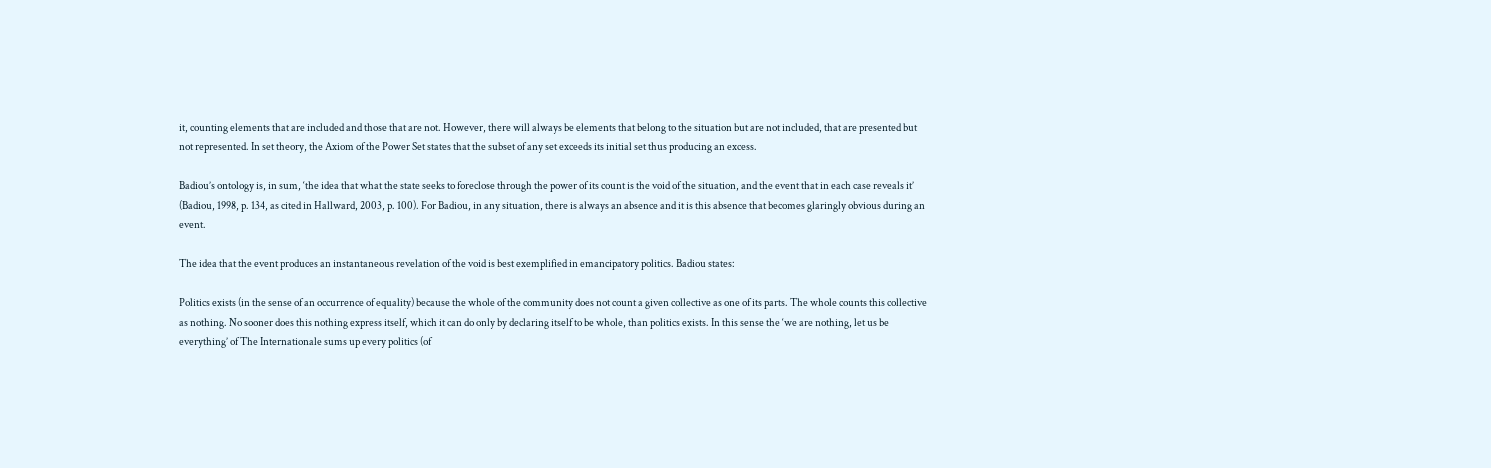it, counting elements that are included and those that are not. However, there will always be elements that belong to the situation but are not included, that are presented but not represented. In set theory, the Axiom of the Power Set states that the subset of any set exceeds its initial set thus producing an excess.

Badiou’s ontology is, in sum, ‘the idea that what the state seeks to foreclose through the power of its count is the void of the situation, and the event that in each case reveals it’ (Badiou, 1998, p. 134, as cited in Hallward, 2003, p. 100). For Badiou, in any situation, there is always an absence and it is this absence that becomes glaringly obvious during an event.

The idea that the event produces an instantaneous revelation of the void is best exemplified in emancipatory politics. Badiou states:

Politics exists (in the sense of an occurrence of equality) because the whole of the community does not count a given collective as one of its parts. The whole counts this collective as nothing. No sooner does this nothing express itself, which it can do only by declaring itself to be whole, than politics exists. In this sense the ‘we are nothing, let us be everything’ of The Internationale sums up every politics (of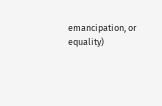emancipation, or equality)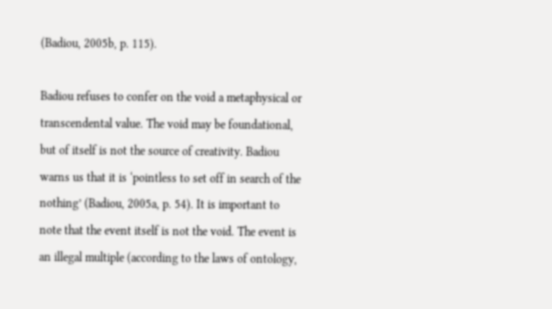(Badiou, 2005b, p. 115).

Badiou refuses to confer on the void a metaphysical or transcendental value. The void may be foundational, but of itself is not the source of creativity. Badiou warns us that it is ‘pointless to set off in search of the nothing’ (Badiou, 2005a, p. 54). It is important to note that the event itself is not the void. The event is an illegal multiple (according to the laws of ontology,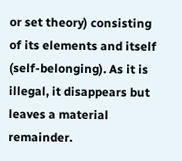or set theory) consisting of its elements and itself (self-belonging). As it is illegal, it disappears but leaves a material remainder.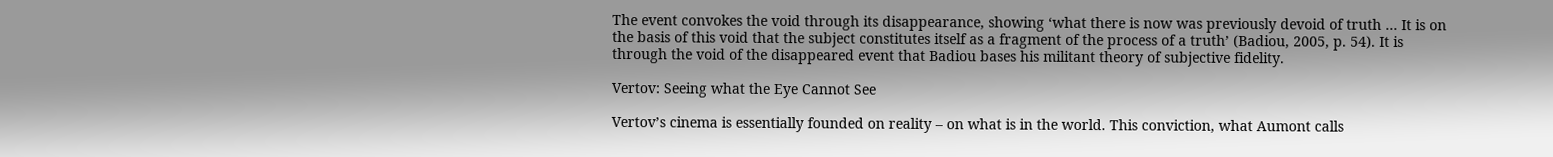The event convokes the void through its disappearance, showing ‘what there is now was previously devoid of truth … It is on the basis of this void that the subject constitutes itself as a fragment of the process of a truth’ (Badiou, 2005, p. 54). It is through the void of the disappeared event that Badiou bases his militant theory of subjective fidelity.

Vertov: Seeing what the Eye Cannot See

Vertov’s cinema is essentially founded on reality – on what is in the world. This conviction, what Aumont calls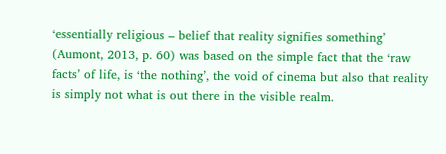‘essentially religious – belief that reality signifies something’ (Aumont, 2013, p. 60) was based on the simple fact that the ‘raw facts’ of life, is ‘the nothing’, the void of cinema but also that reality is simply not what is out there in the visible realm.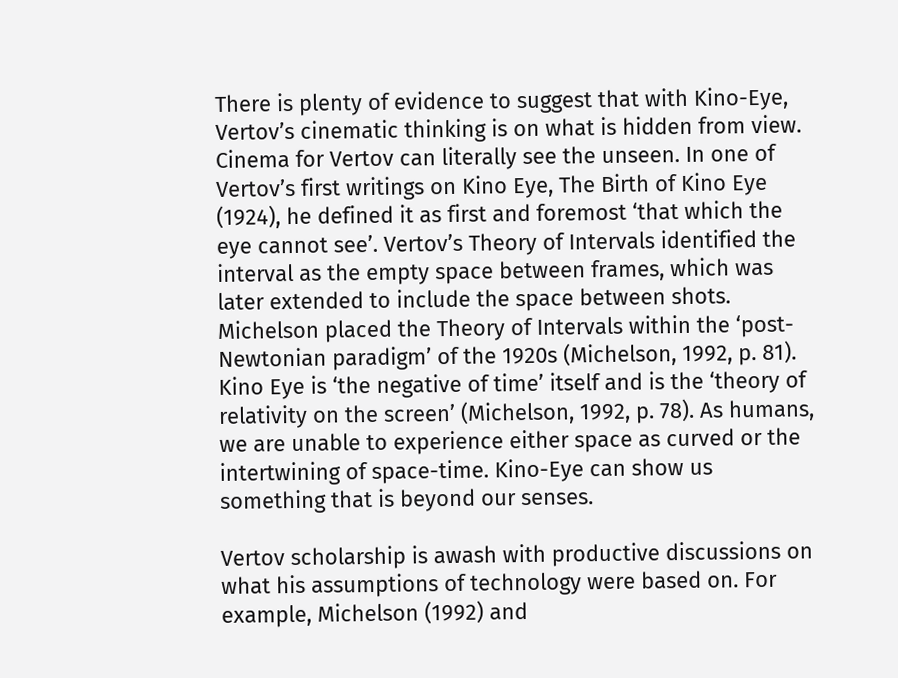There is plenty of evidence to suggest that with Kino-Eye, Vertov’s cinematic thinking is on what is hidden from view. Cinema for Vertov can literally see the unseen. In one of Vertov’s first writings on Kino Eye, The Birth of Kino Eye (1924), he defined it as first and foremost ‘that which the eye cannot see’. Vertov’s Theory of Intervals identified the interval as the empty space between frames, which was later extended to include the space between shots. Michelson placed the Theory of Intervals within the ‘post-Newtonian paradigm’ of the 1920s (Michelson, 1992, p. 81). Kino Eye is ‘the negative of time’ itself and is the ‘theory of relativity on the screen’ (Michelson, 1992, p. 78). As humans, we are unable to experience either space as curved or the intertwining of space-time. Kino-Eye can show us something that is beyond our senses.

Vertov scholarship is awash with productive discussions on what his assumptions of technology were based on. For example, Michelson (1992) and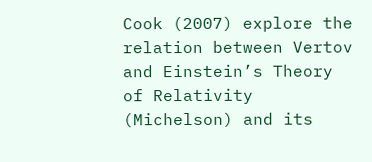Cook (2007) explore the relation between Vertov and Einstein’s Theory of Relativity (Michelson) and its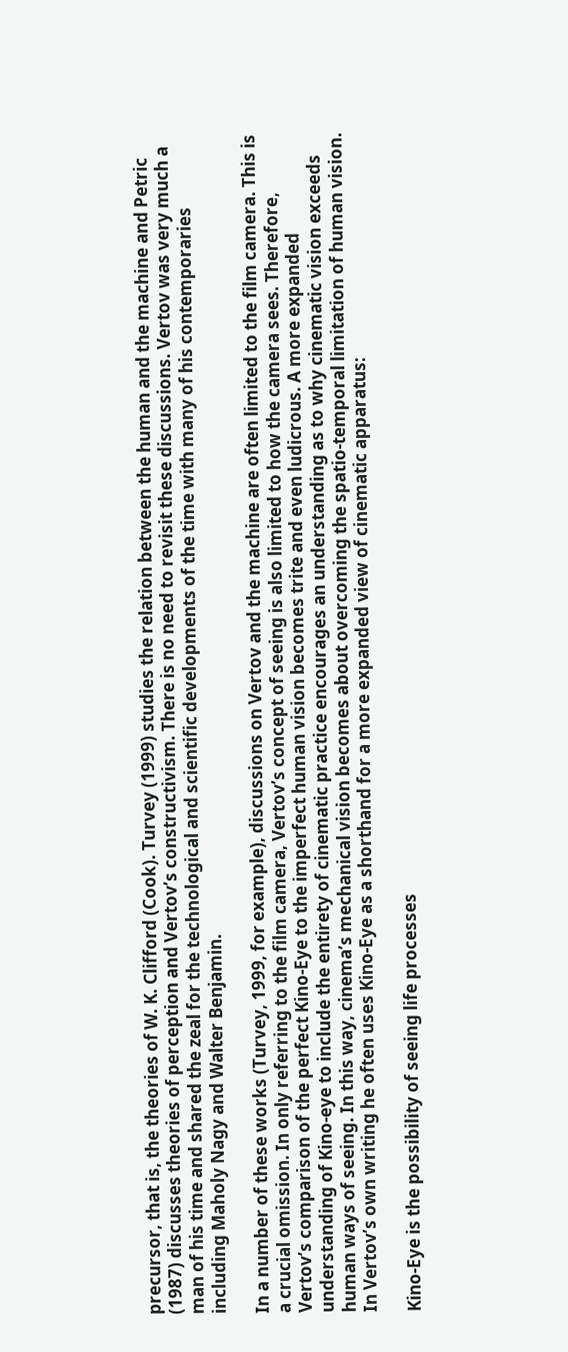precursor, that is, the theories of W. K. Clifford (Cook). Turvey (1999) studies the relation between the human and the machine and Petric (1987) discusses theories of perception and Vertov’s constructivism. There is no need to revisit these discussions. Vertov was very much a man of his time and shared the zeal for the technological and scientific developments of the time with many of his contemporaries including Maholy Nagy and Walter Benjamin.

In a number of these works (Turvey, 1999, for example), discussions on Vertov and the machine are often limited to the film camera. This is a crucial omission. In only referring to the film camera, Vertov’s concept of seeing is also limited to how the camera sees. Therefore, Vertov’s comparison of the perfect Kino-Eye to the imperfect human vision becomes trite and even ludicrous. A more expanded understanding of Kino-eye to include the entirety of cinematic practice encourages an understanding as to why cinematic vision exceeds human ways of seeing. In this way, cinema’s mechanical vision becomes about overcoming the spatio-temporal limitation of human vision. In Vertov’s own writing he often uses Kino-Eye as a shorthand for a more expanded view of cinematic apparatus:

Kino-Eye is the possibility of seeing life processes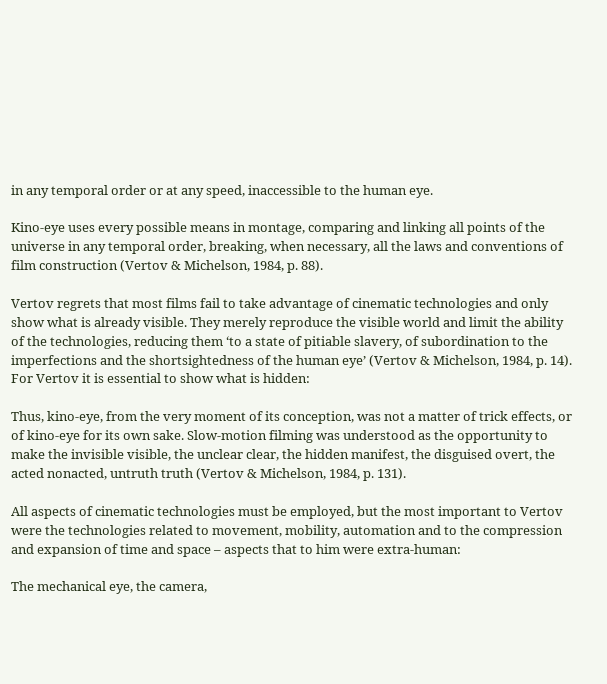in any temporal order or at any speed, inaccessible to the human eye.

Kino-eye uses every possible means in montage, comparing and linking all points of the universe in any temporal order, breaking, when necessary, all the laws and conventions of film construction (Vertov & Michelson, 1984, p. 88).

Vertov regrets that most films fail to take advantage of cinematic technologies and only show what is already visible. They merely reproduce the visible world and limit the ability of the technologies, reducing them ‘to a state of pitiable slavery, of subordination to the imperfections and the shortsightedness of the human eye’ (Vertov & Michelson, 1984, p. 14). For Vertov it is essential to show what is hidden:

Thus, kino-eye, from the very moment of its conception, was not a matter of trick effects, or of kino-eye for its own sake. Slow-motion filming was understood as the opportunity to make the invisible visible, the unclear clear, the hidden manifest, the disguised overt, the acted nonacted, untruth truth (Vertov & Michelson, 1984, p. 131).

All aspects of cinematic technologies must be employed, but the most important to Vertov were the technologies related to movement, mobility, automation and to the compression and expansion of time and space – aspects that to him were extra-human:

The mechanical eye, the camera,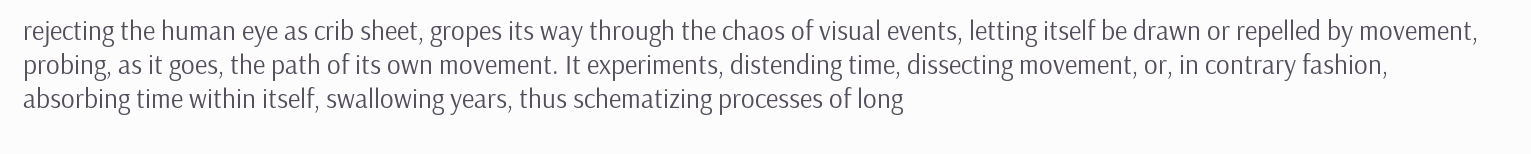rejecting the human eye as crib sheet, gropes its way through the chaos of visual events, letting itself be drawn or repelled by movement, probing, as it goes, the path of its own movement. It experiments, distending time, dissecting movement, or, in contrary fashion, absorbing time within itself, swallowing years, thus schematizing processes of long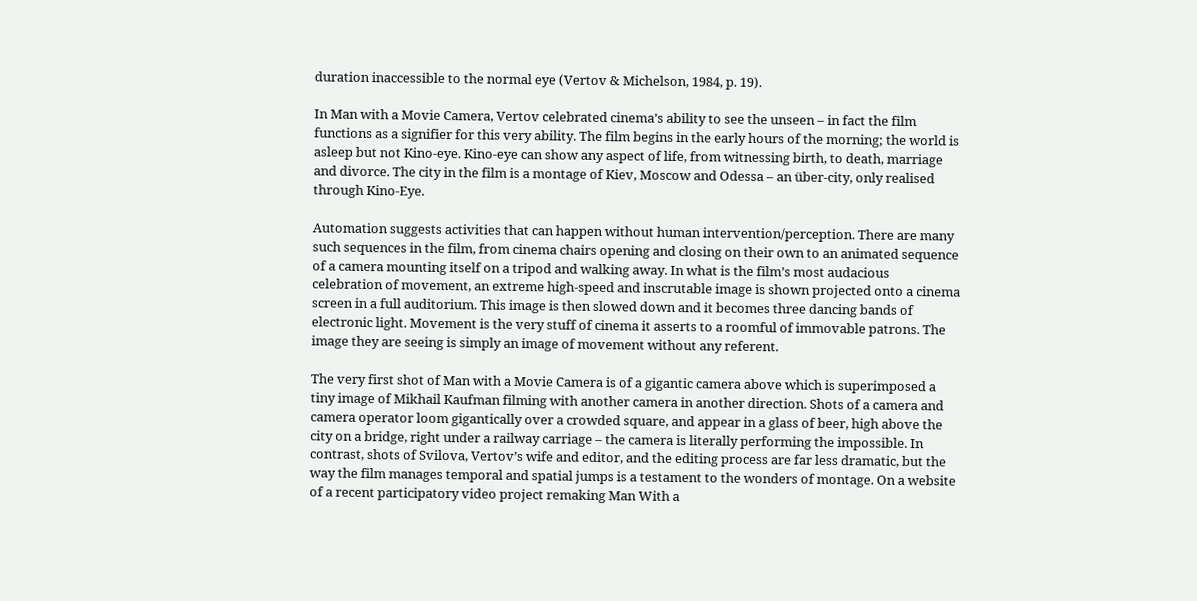duration inaccessible to the normal eye (Vertov & Michelson, 1984, p. 19).

In Man with a Movie Camera, Vertov celebrated cinema’s ability to see the unseen – in fact the film functions as a signifier for this very ability. The film begins in the early hours of the morning; the world is asleep but not Kino-eye. Kino-eye can show any aspect of life, from witnessing birth, to death, marriage and divorce. The city in the film is a montage of Kiev, Moscow and Odessa – an über-city, only realised through Kino-Eye.

Automation suggests activities that can happen without human intervention/perception. There are many such sequences in the film, from cinema chairs opening and closing on their own to an animated sequence of a camera mounting itself on a tripod and walking away. In what is the film’s most audacious celebration of movement, an extreme high-speed and inscrutable image is shown projected onto a cinema screen in a full auditorium. This image is then slowed down and it becomes three dancing bands of electronic light. Movement is the very stuff of cinema it asserts to a roomful of immovable patrons. The image they are seeing is simply an image of movement without any referent.

The very first shot of Man with a Movie Camera is of a gigantic camera above which is superimposed a tiny image of Mikhail Kaufman filming with another camera in another direction. Shots of a camera and camera operator loom gigantically over a crowded square, and appear in a glass of beer, high above the city on a bridge, right under a railway carriage – the camera is literally performing the impossible. In contrast, shots of Svilova, Vertov’s wife and editor, and the editing process are far less dramatic, but the way the film manages temporal and spatial jumps is a testament to the wonders of montage. On a website of a recent participatory video project remaking Man With a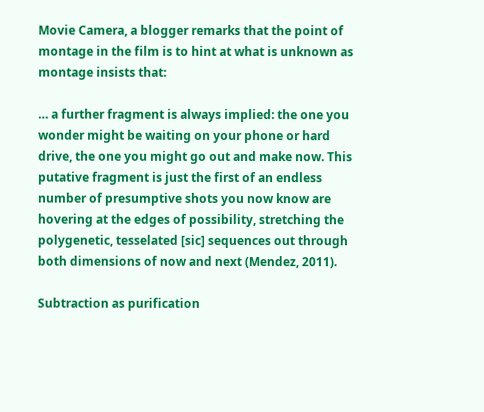Movie Camera, a blogger remarks that the point of montage in the film is to hint at what is unknown as montage insists that:

… a further fragment is always implied: the one you wonder might be waiting on your phone or hard drive, the one you might go out and make now. This putative fragment is just the first of an endless number of presumptive shots you now know are hovering at the edges of possibility, stretching the polygenetic, tesselated [sic] sequences out through both dimensions of now and next (Mendez, 2011).

Subtraction as purification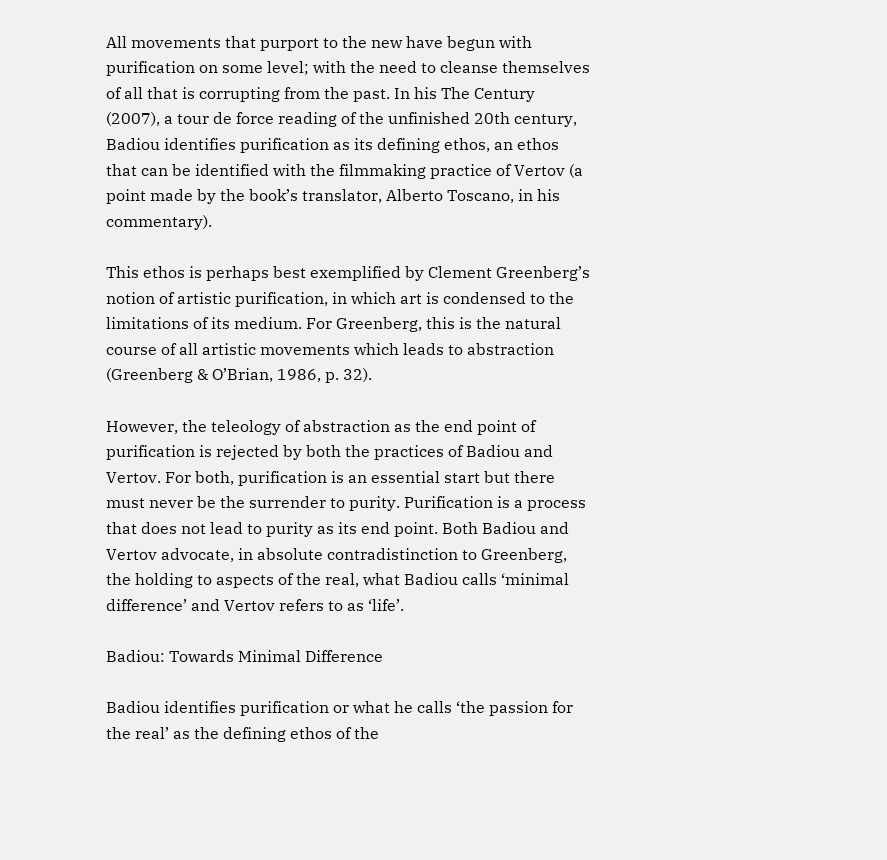All movements that purport to the new have begun with purification on some level; with the need to cleanse themselves of all that is corrupting from the past. In his The Century (2007), a tour de force reading of the unfinished 20th century, Badiou identifies purification as its defining ethos, an ethos that can be identified with the filmmaking practice of Vertov (a point made by the book’s translator, Alberto Toscano, in his commentary).

This ethos is perhaps best exemplified by Clement Greenberg’s notion of artistic purification, in which art is condensed to the limitations of its medium. For Greenberg, this is the natural course of all artistic movements which leads to abstraction (Greenberg & O’Brian, 1986, p. 32).

However, the teleology of abstraction as the end point of purification is rejected by both the practices of Badiou and Vertov. For both, purification is an essential start but there must never be the surrender to purity. Purification is a process that does not lead to purity as its end point. Both Badiou and Vertov advocate, in absolute contradistinction to Greenberg, the holding to aspects of the real, what Badiou calls ‘minimal difference’ and Vertov refers to as ‘life’.

Badiou: Towards Minimal Difference

Badiou identifies purification or what he calls ‘the passion for the real’ as the defining ethos of the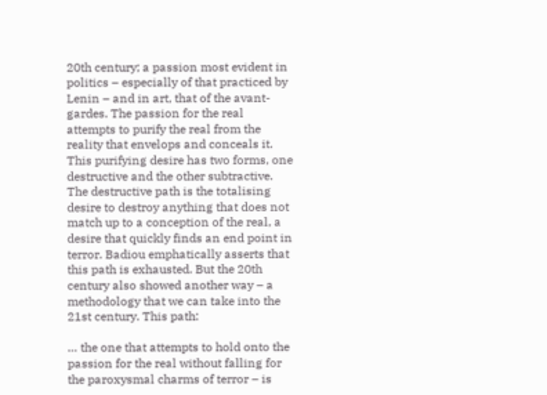20th century; a passion most evident in politics – especially of that practiced by Lenin – and in art, that of the avant-gardes. The passion for the real attempts to purify the real from the reality that envelops and conceals it. This purifying desire has two forms, one destructive and the other subtractive. The destructive path is the totalising desire to destroy anything that does not match up to a conception of the real, a desire that quickly finds an end point in terror. Badiou emphatically asserts that this path is exhausted. But the 20th century also showed another way – a methodology that we can take into the 21st century. This path:

… the one that attempts to hold onto the passion for the real without falling for the paroxysmal charms of terror – is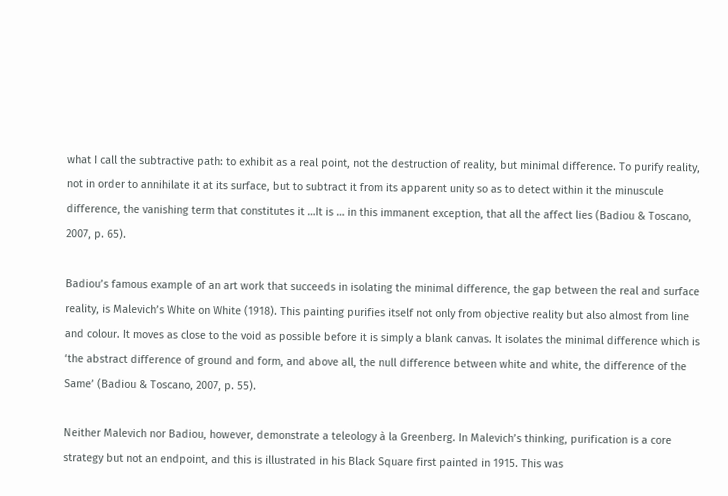what I call the subtractive path: to exhibit as a real point, not the destruction of reality, but minimal difference. To purify reality, not in order to annihilate it at its surface, but to subtract it from its apparent unity so as to detect within it the minuscule difference, the vanishing term that constitutes it …It is … in this immanent exception, that all the affect lies (Badiou & Toscano, 2007, p. 65).

Badiou’s famous example of an art work that succeeds in isolating the minimal difference, the gap between the real and surface reality, is Malevich’s White on White (1918). This painting purifies itself not only from objective reality but also almost from line and colour. It moves as close to the void as possible before it is simply a blank canvas. It isolates the minimal difference which is ‘the abstract difference of ground and form, and above all, the null difference between white and white, the difference of the Same’ (Badiou & Toscano, 2007, p. 55).

Neither Malevich nor Badiou, however, demonstrate a teleology à la Greenberg. In Malevich’s thinking, purification is a core strategy but not an endpoint, and this is illustrated in his Black Square first painted in 1915. This was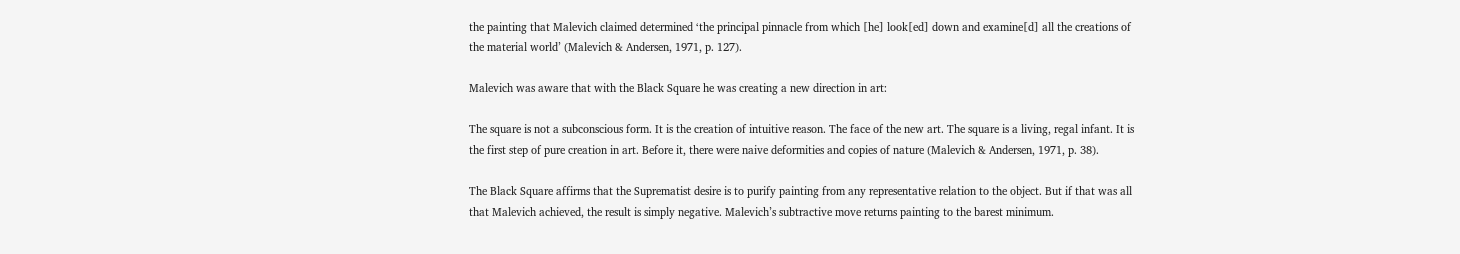the painting that Malevich claimed determined ‘the principal pinnacle from which [he] look[ed] down and examine[d] all the creations of the material world’ (Malevich & Andersen, 1971, p. 127).

Malevich was aware that with the Black Square he was creating a new direction in art:

The square is not a subconscious form. It is the creation of intuitive reason. The face of the new art. The square is a living, regal infant. It is the first step of pure creation in art. Before it, there were naive deformities and copies of nature (Malevich & Andersen, 1971, p. 38).

The Black Square affirms that the Suprematist desire is to purify painting from any representative relation to the object. But if that was all that Malevich achieved, the result is simply negative. Malevich’s subtractive move returns painting to the barest minimum.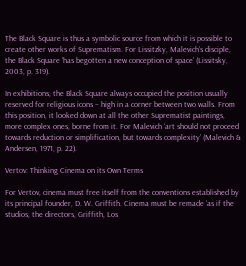The Black Square is thus a symbolic source from which it is possible to create other works of Suprematism. For Lissitzky, Malevich’s disciple, the Black Square ‘has begotten a new conception of space’ (Lissitsky, 2003, p. 319).

In exhibitions, the Black Square always occupied the position usually reserved for religious icons – high in a corner between two walls. From this position, it looked down at all the other Suprematist paintings, more complex ones, borne from it. For Malevich ‘art should not proceed towards reduction or simplification, but towards complexity’ (Malevich & Andersen, 1971, p. 22).

Vertov: Thinking Cinema on its Own Terms

For Vertov, cinema must free itself from the conventions established by its principal founder, D. W. Griffith. Cinema must be remade ‘as if the studios, the directors, Griffith, Los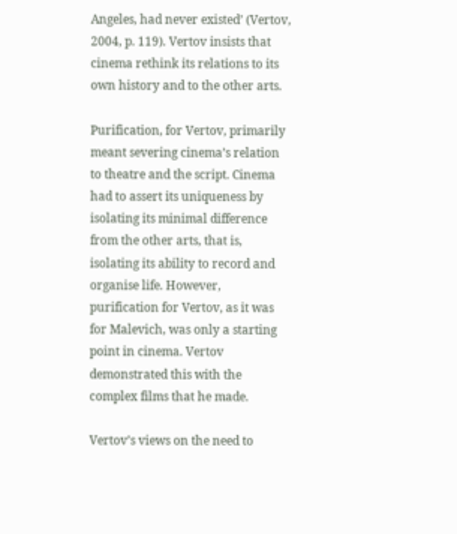Angeles, had never existed’ (Vertov, 2004, p. 119). Vertov insists that cinema rethink its relations to its own history and to the other arts.

Purification, for Vertov, primarily meant severing cinema’s relation to theatre and the script. Cinema had to assert its uniqueness by isolating its minimal difference from the other arts, that is, isolating its ability to record and organise life. However, purification for Vertov, as it was for Malevich, was only a starting point in cinema. Vertov demonstrated this with the complex films that he made.

Vertov’s views on the need to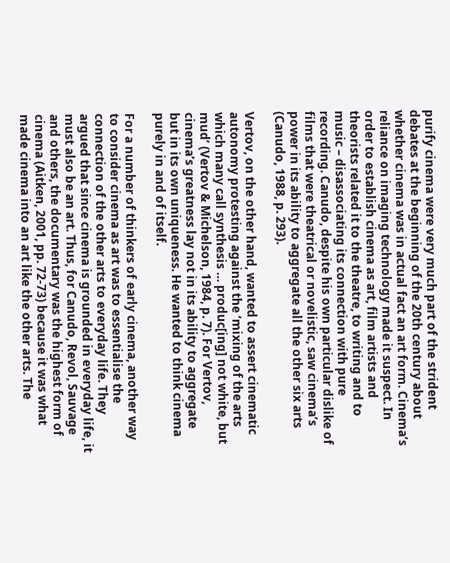purify cinema were very much part of the strident debates at the beginning of the 20th century about whether cinema was in actual fact an art form. Cinema’s reliance on imaging technology made it suspect. In order to establish cinema as art, film artists and theorists related it to the theatre, to writing and to music – disassociating its connection with pure recording. Canudo, despite his own particular dislike of films that were theatrical or novelistic, saw cinema’s power in its ability to aggregate all the other six arts (Canudo, 1988, p. 293).

Vertov, on the other hand, wanted to assert cinematic autonomy protesting against the ‘mixing of the arts which many call synthesis … produc[ing] not white, but mud’ (Vertov & Michelson, 1984, p. 7). For Vertov, cinema’s greatness lay not in its ability to aggregate but in its own uniqueness. He wanted to think cinema purely in and of itself.

For a number of thinkers of early cinema, another way to consider cinema as art was to essentialise the connection of the other arts to everyday life. They argued that since cinema is grounded in everyday life, it must also be an art. Thus, for Canudo, Revol, Sauvage and others, the documentary was the highest form of cinema (Aitken, 2001, pp. 72-73) because it was what made cinema into an art like the other arts. The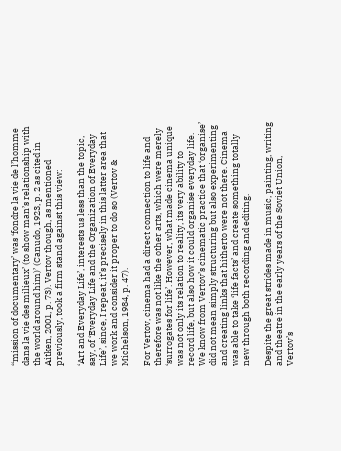‘‘mission of documentary’ was ‘fondre la vie de l’homme dans la vie des milieux’ (to show man’s relationship with the world around him)’ (Canudo, 1923, p. 2 as cited in Aitken, 2001, p. 73). Vertov though, as mentioned previously, took a firm stand against this view:

‘Art and Everyday Life’, interests us less than the topic, say, of ‘Everyday Life and the Organization of Everyday Life’, since, I repeat, it’s precisely in this latter area that we work and consider it proper to do so (Vertov & Michelson, 1984, p. 47).

For Vertov, cinema had a direct connection to life and therefore was not like the other arts, which were merely ‘surrogates for life’. However, what made cinema unique was not only its relation to reality, its very ability to record life, but also how it could organise everyday life. We know from Vertov’s cinematic practice that ‘organise’ did not mean simply structuring but also experimenting and creating links that hitherto were not there. Cinema was able to take ‘life facts’ and create something totally new through both recording and editing.

Despite the great strides made in music, painting, writing and theatre in the early years of the Soviet Union, Vertov’s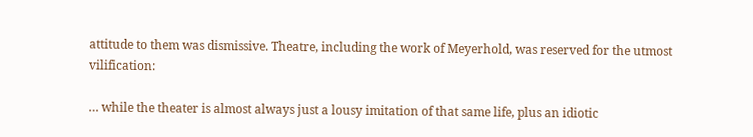attitude to them was dismissive. Theatre, including the work of Meyerhold, was reserved for the utmost vilification:

… while the theater is almost always just a lousy imitation of that same life, plus an idiotic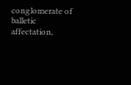conglomerate of balletic affectation,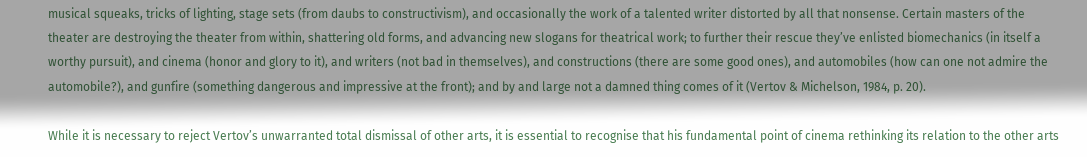musical squeaks, tricks of lighting, stage sets (from daubs to constructivism), and occasionally the work of a talented writer distorted by all that nonsense. Certain masters of the theater are destroying the theater from within, shattering old forms, and advancing new slogans for theatrical work; to further their rescue they’ve enlisted biomechanics (in itself a worthy pursuit), and cinema (honor and glory to it), and writers (not bad in themselves), and constructions (there are some good ones), and automobiles (how can one not admire the automobile?), and gunfire (something dangerous and impressive at the front); and by and large not a damned thing comes of it (Vertov & Michelson, 1984, p. 20).

While it is necessary to reject Vertov’s unwarranted total dismissal of other arts, it is essential to recognise that his fundamental point of cinema rethinking its relation to the other arts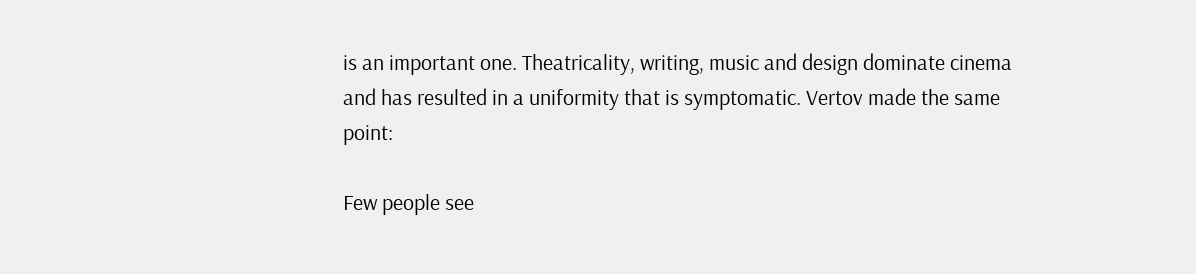is an important one. Theatricality, writing, music and design dominate cinema and has resulted in a uniformity that is symptomatic. Vertov made the same point:

Few people see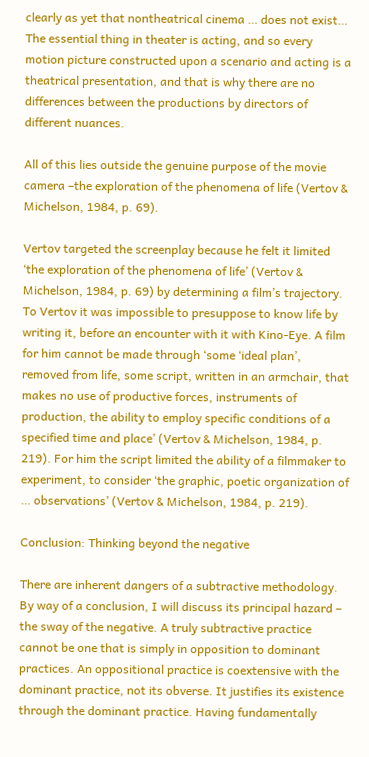clearly as yet that nontheatrical cinema … does not exist… The essential thing in theater is acting, and so every motion picture constructed upon a scenario and acting is a theatrical presentation, and that is why there are no differences between the productions by directors of different nuances.

All of this lies outside the genuine purpose of the movie camera –the exploration of the phenomena of life (Vertov & Michelson, 1984, p. 69).

Vertov targeted the screenplay because he felt it limited ‘the exploration of the phenomena of life’ (Vertov & Michelson, 1984, p. 69) by determining a film’s trajectory. To Vertov it was impossible to presuppose to know life by writing it, before an encounter with it with Kino-Eye. A film for him cannot be made through ‘some ‘ideal plan’, removed from life, some script, written in an armchair, that makes no use of productive forces, instruments of production, the ability to employ specific conditions of a specified time and place’ (Vertov & Michelson, 1984, p. 219). For him the script limited the ability of a filmmaker to experiment, to consider ‘the graphic, poetic organization of … observations’ (Vertov & Michelson, 1984, p. 219).

Conclusion: Thinking beyond the negative

There are inherent dangers of a subtractive methodology. By way of a conclusion, I will discuss its principal hazard – the sway of the negative. A truly subtractive practice cannot be one that is simply in opposition to dominant practices. An oppositional practice is coextensive with the dominant practice, not its obverse. It justifies its existence through the dominant practice. Having fundamentally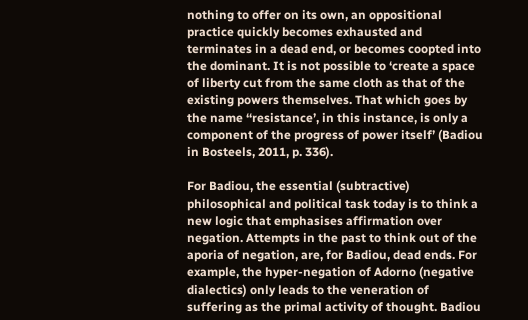nothing to offer on its own, an oppositional practice quickly becomes exhausted and terminates in a dead end, or becomes coopted into the dominant. It is not possible to ‘create a space of liberty cut from the same cloth as that of the existing powers themselves. That which goes by the name ‘‘resistance’, in this instance, is only a component of the progress of power itself’ (Badiou in Bosteels, 2011, p. 336).

For Badiou, the essential (subtractive) philosophical and political task today is to think a new logic that emphasises affirmation over negation. Attempts in the past to think out of the aporia of negation, are, for Badiou, dead ends. For example, the hyper-negation of Adorno (negative dialectics) only leads to the veneration of suffering as the primal activity of thought. Badiou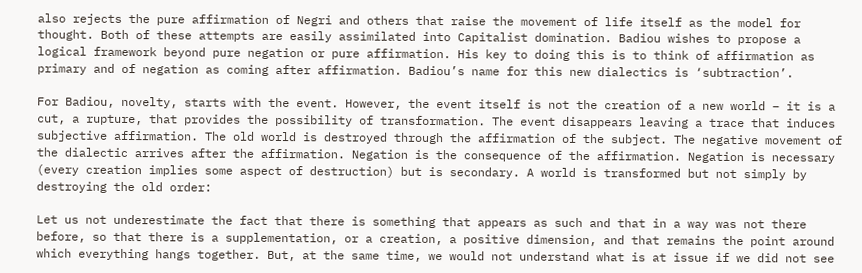also rejects the pure affirmation of Negri and others that raise the movement of life itself as the model for thought. Both of these attempts are easily assimilated into Capitalist domination. Badiou wishes to propose a logical framework beyond pure negation or pure affirmation. His key to doing this is to think of affirmation as primary and of negation as coming after affirmation. Badiou’s name for this new dialectics is ‘subtraction’.

For Badiou, novelty, starts with the event. However, the event itself is not the creation of a new world – it is a cut, a rupture, that provides the possibility of transformation. The event disappears leaving a trace that induces subjective affirmation. The old world is destroyed through the affirmation of the subject. The negative movement of the dialectic arrives after the affirmation. Negation is the consequence of the affirmation. Negation is necessary (every creation implies some aspect of destruction) but is secondary. A world is transformed but not simply by destroying the old order:

Let us not underestimate the fact that there is something that appears as such and that in a way was not there before, so that there is a supplementation, or a creation, a positive dimension, and that remains the point around which everything hangs together. But, at the same time, we would not understand what is at issue if we did not see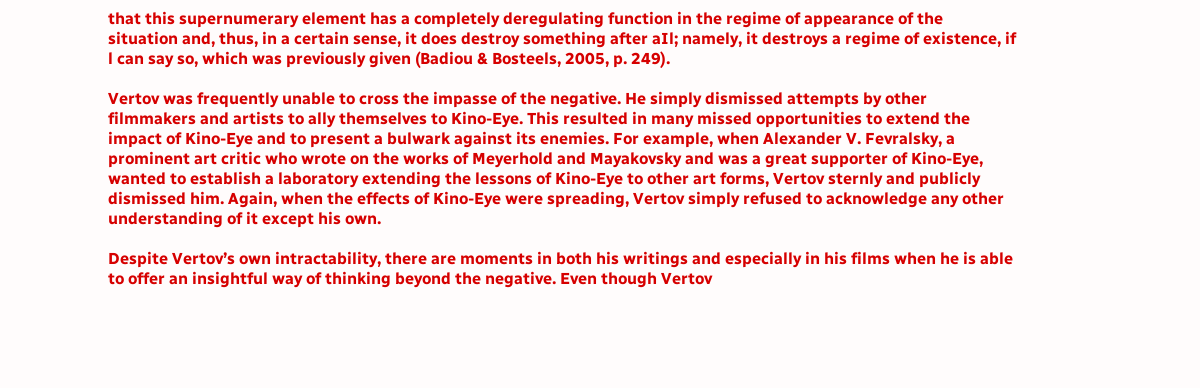that this supernumerary element has a completely deregulating function in the regime of appearance of the situation and, thus, in a certain sense, it does destroy something after aIl; namely, it destroys a regime of existence, if l can say so, which was previously given (Badiou & Bosteels, 2005, p. 249).

Vertov was frequently unable to cross the impasse of the negative. He simply dismissed attempts by other filmmakers and artists to ally themselves to Kino-Eye. This resulted in many missed opportunities to extend the impact of Kino-Eye and to present a bulwark against its enemies. For example, when Alexander V. Fevralsky, a prominent art critic who wrote on the works of Meyerhold and Mayakovsky and was a great supporter of Kino-Eye, wanted to establish a laboratory extending the lessons of Kino-Eye to other art forms, Vertov sternly and publicly dismissed him. Again, when the effects of Kino-Eye were spreading, Vertov simply refused to acknowledge any other understanding of it except his own.

Despite Vertov’s own intractability, there are moments in both his writings and especially in his films when he is able to offer an insightful way of thinking beyond the negative. Even though Vertov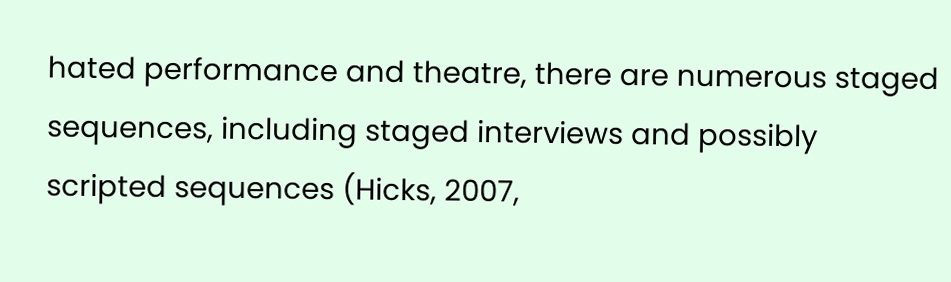hated performance and theatre, there are numerous staged sequences, including staged interviews and possibly scripted sequences (Hicks, 2007,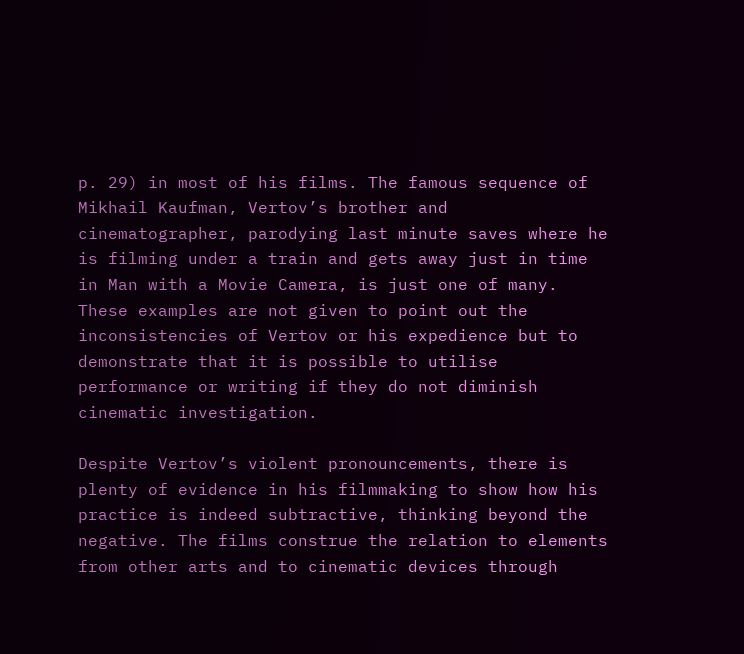p. 29) in most of his films. The famous sequence of Mikhail Kaufman, Vertov’s brother and cinematographer, parodying last minute saves where he is filming under a train and gets away just in time in Man with a Movie Camera, is just one of many. These examples are not given to point out the inconsistencies of Vertov or his expedience but to demonstrate that it is possible to utilise performance or writing if they do not diminish cinematic investigation.

Despite Vertov’s violent pronouncements, there is plenty of evidence in his filmmaking to show how his practice is indeed subtractive, thinking beyond the negative. The films construe the relation to elements from other arts and to cinematic devices through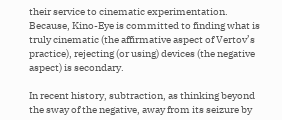their service to cinematic experimentation. Because, Kino-Eye is committed to finding what is truly cinematic (the affirmative aspect of Vertov’s practice), rejecting (or using) devices (the negative aspect) is secondary.

In recent history, subtraction, as thinking beyond the sway of the negative, away from its seizure by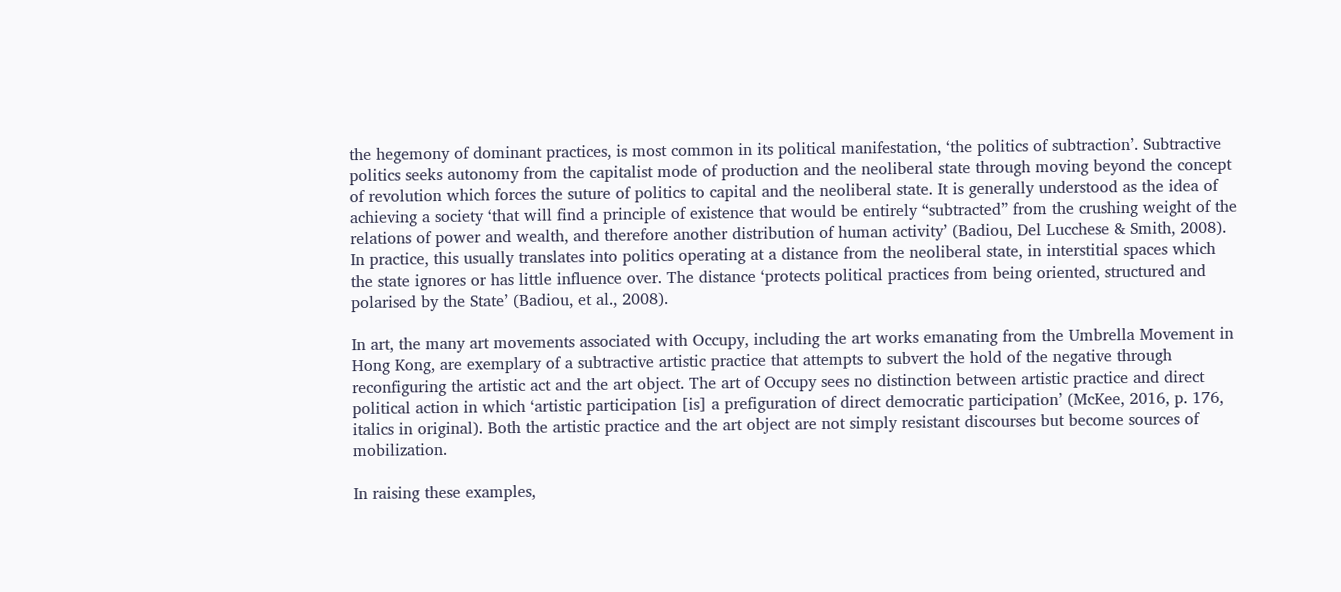the hegemony of dominant practices, is most common in its political manifestation, ‘the politics of subtraction’. Subtractive politics seeks autonomy from the capitalist mode of production and the neoliberal state through moving beyond the concept of revolution which forces the suture of politics to capital and the neoliberal state. It is generally understood as the idea of achieving a society ‘that will find a principle of existence that would be entirely “subtracted” from the crushing weight of the relations of power and wealth, and therefore another distribution of human activity’ (Badiou, Del Lucchese & Smith, 2008). In practice, this usually translates into politics operating at a distance from the neoliberal state, in interstitial spaces which the state ignores or has little influence over. The distance ‘protects political practices from being oriented, structured and polarised by the State’ (Badiou, et al., 2008).

In art, the many art movements associated with Occupy, including the art works emanating from the Umbrella Movement in Hong Kong, are exemplary of a subtractive artistic practice that attempts to subvert the hold of the negative through reconfiguring the artistic act and the art object. The art of Occupy sees no distinction between artistic practice and direct political action in which ‘artistic participation [is] a prefiguration of direct democratic participation’ (McKee, 2016, p. 176, italics in original). Both the artistic practice and the art object are not simply resistant discourses but become sources of mobilization.

In raising these examples,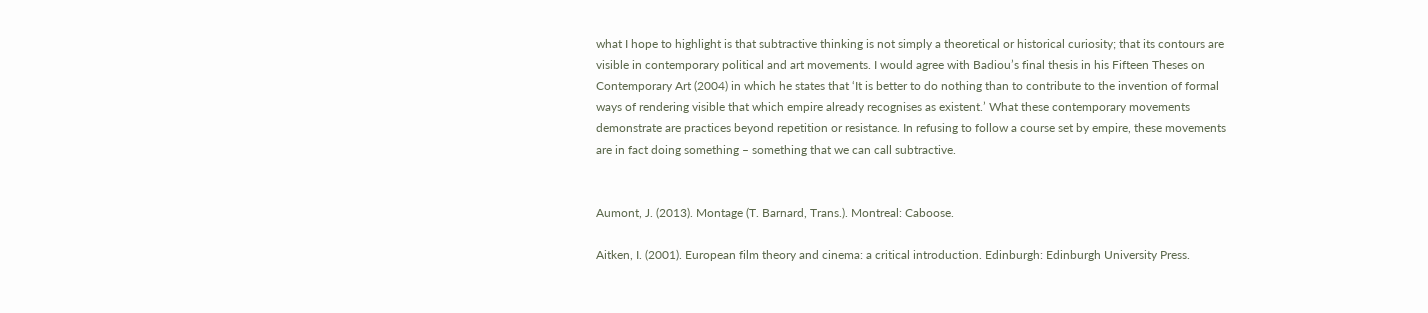what I hope to highlight is that subtractive thinking is not simply a theoretical or historical curiosity; that its contours are visible in contemporary political and art movements. I would agree with Badiou’s final thesis in his Fifteen Theses on Contemporary Art (2004) in which he states that ‘It is better to do nothing than to contribute to the invention of formal ways of rendering visible that which empire already recognises as existent.’ What these contemporary movements demonstrate are practices beyond repetition or resistance. In refusing to follow a course set by empire, these movements are in fact doing something – something that we can call subtractive.


Aumont, J. (2013). Montage (T. Barnard, Trans.). Montreal: Caboose.

Aitken, I. (2001). European film theory and cinema: a critical introduction. Edinburgh: Edinburgh University Press.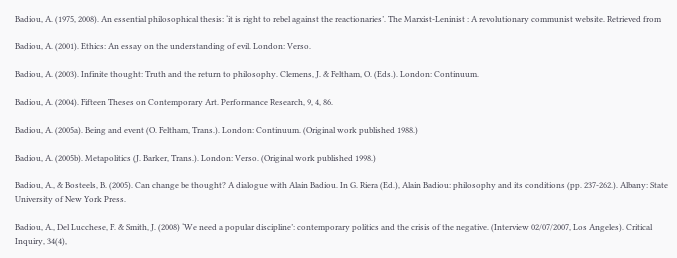Badiou, A. (1975, 2008). An essential philosophical thesis: ‘it is right to rebel against the reactionaries’. The Marxist-Leninist : A revolutionary communist website. Retrieved from

Badiou, A. (2001). Ethics: An essay on the understanding of evil. London: Verso.

Badiou, A. (2003). Infinite thought: Truth and the return to philosophy. Clemens, J. & Feltham, O. (Eds.). London: Continuum.

Badiou, A. (2004). Fifteen Theses on Contemporary Art. Performance Research, 9, 4, 86.

Badiou, A. (2005a). Being and event (O. Feltham, Trans.). London: Continuum. (Original work published 1988.)

Badiou, A. (2005b). Metapolitics (J. Barker, Trans.). London: Verso. (Original work published 1998.)

Badiou, A., & Bosteels, B. (2005). Can change be thought? A dialogue with Alain Badiou. In G. Riera (Ed.), Alain Badiou: philosophy and its conditions (pp. 237-262.). Albany: State University of New York Press.

Badiou, A., Del Lucchese, F. & Smith, J. (2008) ‘We need a popular discipline’: contemporary politics and the crisis of the negative. (Interview 02/07/2007, Los Angeles). Critical Inquiry, 34(4),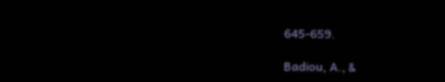645-659.

Badiou, A., &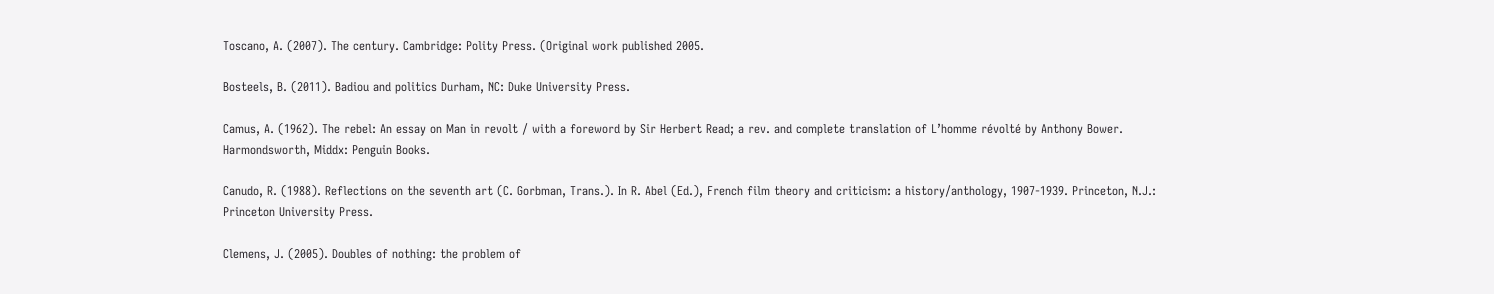Toscano, A. (2007). The century. Cambridge: Polity Press. (Original work published 2005.

Bosteels, B. (2011). Badiou and politics Durham, NC: Duke University Press.

Camus, A. (1962). The rebel: An essay on Man in revolt / with a foreword by Sir Herbert Read; a rev. and complete translation of L’homme révolté by Anthony Bower. Harmondsworth, Middx: Penguin Books.

Canudo, R. (1988). Reflections on the seventh art (C. Gorbman, Trans.). In R. Abel (Ed.), French film theory and criticism: a history/anthology, 1907-1939. Princeton, N.J.: Princeton University Press.

Clemens, J. (2005). Doubles of nothing: the problem of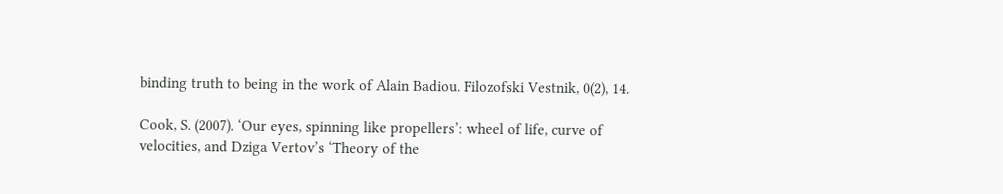binding truth to being in the work of Alain Badiou. Filozofski Vestnik, 0(2), 14.

Cook, S. (2007). ‘Our eyes, spinning like propellers’: wheel of life, curve of velocities, and Dziga Vertov’s ‘Theory of the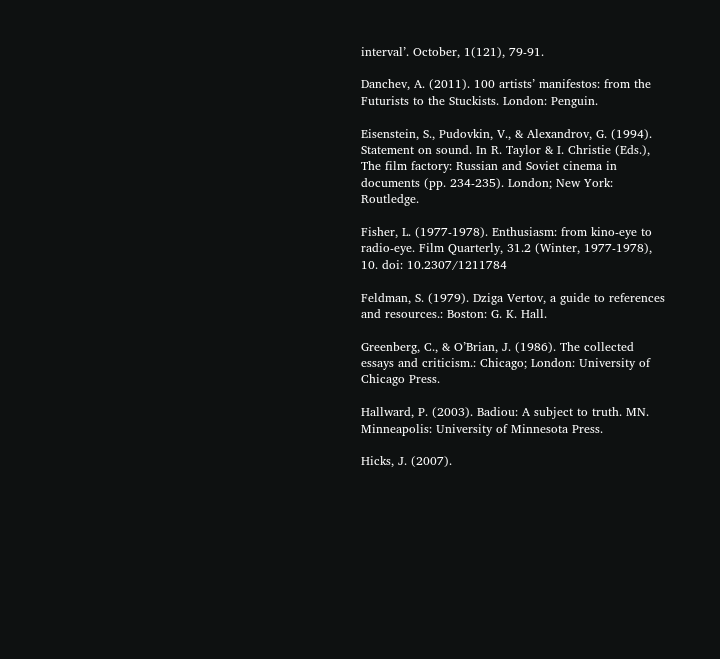interval’. October, 1(121), 79-91.

Danchev, A. (2011). 100 artists’ manifestos: from the Futurists to the Stuckists. London: Penguin.

Eisenstein, S., Pudovkin, V., & Alexandrov, G. (1994). Statement on sound. In R. Taylor & I. Christie (Eds.), The film factory: Russian and Soviet cinema in documents (pp. 234-235). London; New York: Routledge.

Fisher, L. (1977-1978). Enthusiasm: from kino-eye to radio-eye. Film Quarterly, 31.2 (Winter, 1977-1978), 10. doi: 10.2307/1211784

Feldman, S. (1979). Dziga Vertov, a guide to references and resources.: Boston: G. K. Hall.

Greenberg, C., & O’Brian, J. (1986). The collected essays and criticism.: Chicago; London: University of Chicago Press.

Hallward, P. (2003). Badiou: A subject to truth. MN. Minneapolis: University of Minnesota Press.

Hicks, J. (2007).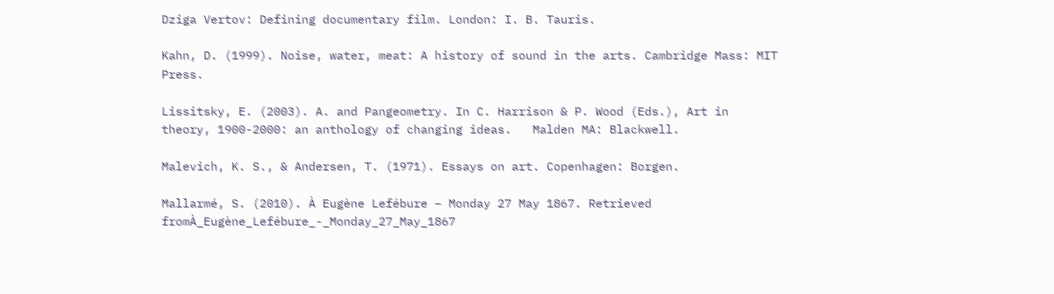Dziga Vertov: Defining documentary film. London: I. B. Tauris.

Kahn, D. (1999). Noise, water, meat: A history of sound in the arts. Cambridge Mass: MIT Press.

Lissitsky, E. (2003). A. and Pangeometry. In C. Harrison & P. Wood (Eds.), Art in theory, 1900-2000: an anthology of changing ideas.   Malden MA: Blackwell.

Malevich, K. S., & Andersen, T. (1971). Essays on art. Copenhagen: Borgen.

Mallarmé, S. (2010). À Eugène Lefébure – Monday 27 May 1867. Retrieved fromÀ_Eugène_Lefébure_-_Monday_27_May_1867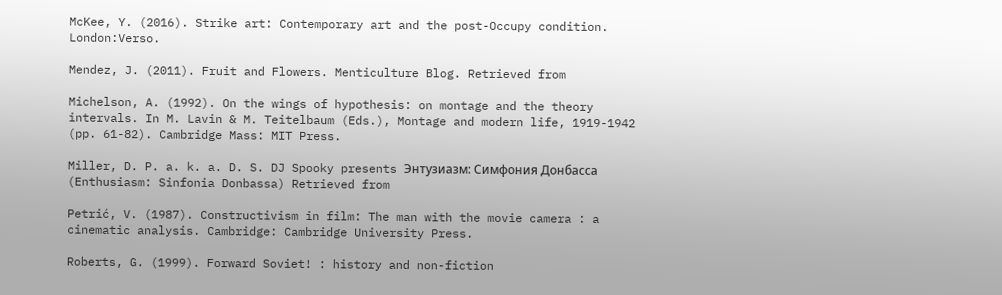McKee, Y. (2016). Strike art: Contemporary art and the post-Occupy condition. London:Verso.

Mendez, J. (2011). Fruit and Flowers. Menticulture Blog. Retrieved from

Michelson, A. (1992). On the wings of hypothesis: on montage and the theory intervals. In M. Lavin & M. Teitelbaum (Eds.), Montage and modern life, 1919-1942 (pp. 61-82). Cambridge Mass: MIT Press.

Miller, D. P. a. k. a. D. S. DJ Spooky presents Энтузиазм: Симфония Донбасса (Enthusiasm: Sinfonia Donbassa) Retrieved from

Petrić, V. (1987). Constructivism in film: The man with the movie camera : a cinematic analysis. Cambridge: Cambridge University Press.

Roberts, G. (1999). Forward Soviet! : history and non-fiction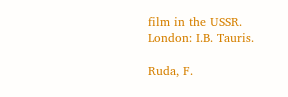film in the USSR. London: I.B. Tauris.

Ruda, F.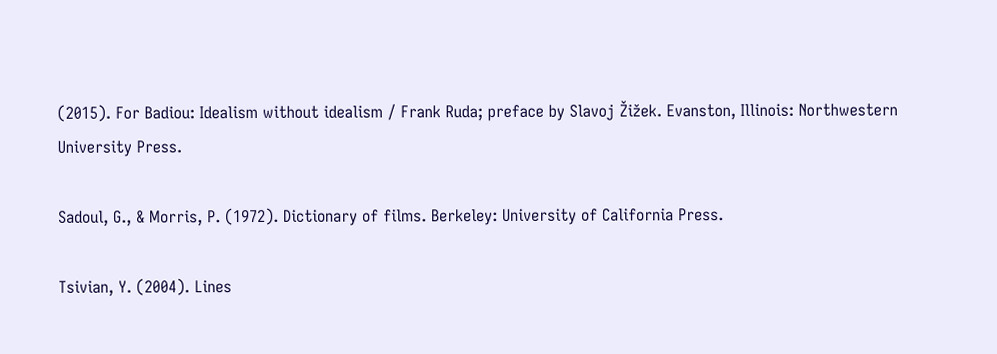(2015). For Badiou: Idealism without idealism / Frank Ruda; preface by Slavoj Žižek. Evanston, Illinois: Northwestern University Press.

Sadoul, G., & Morris, P. (1972). Dictionary of films. Berkeley: University of California Press.

Tsivian, Y. (2004). Lines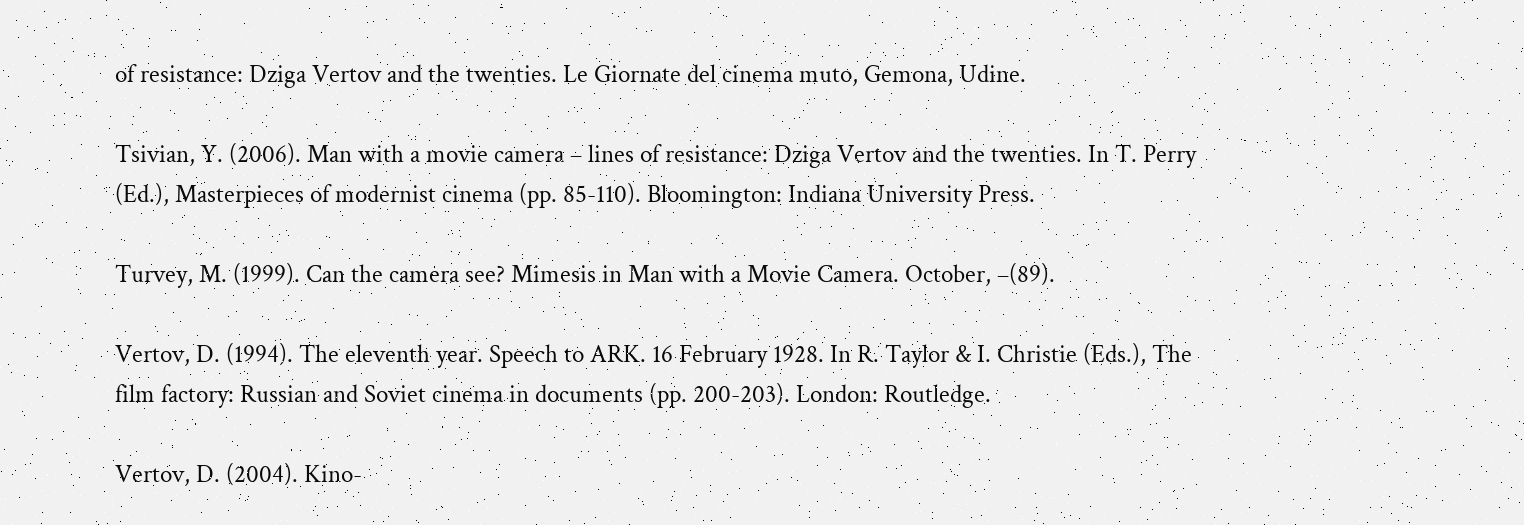of resistance: Dziga Vertov and the twenties. Le Giornate del cinema muto, Gemona, Udine.

Tsivian, Y. (2006). Man with a movie camera – lines of resistance: Dziga Vertov and the twenties. In T. Perry (Ed.), Masterpieces of modernist cinema (pp. 85-110). Bloomington: Indiana University Press.

Turvey, M. (1999). Can the camera see? Mimesis in Man with a Movie Camera. October, –(89).

Vertov, D. (1994). The eleventh year. Speech to ARK. 16 February 1928. In R. Taylor & I. Christie (Eds.), The film factory: Russian and Soviet cinema in documents (pp. 200-203). London: Routledge.

Vertov, D. (2004). Kino-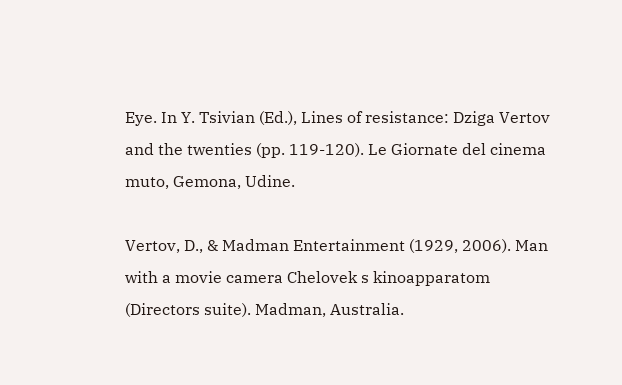Eye. In Y. Tsivian (Ed.), Lines of resistance: Dziga Vertov and the twenties (pp. 119-120). Le Giornate del cinema muto, Gemona, Udine.

Vertov, D., & Madman Entertainment (1929, 2006). Man with a movie camera Chelovek s kinoapparatom (Directors suite). Madman, Australia.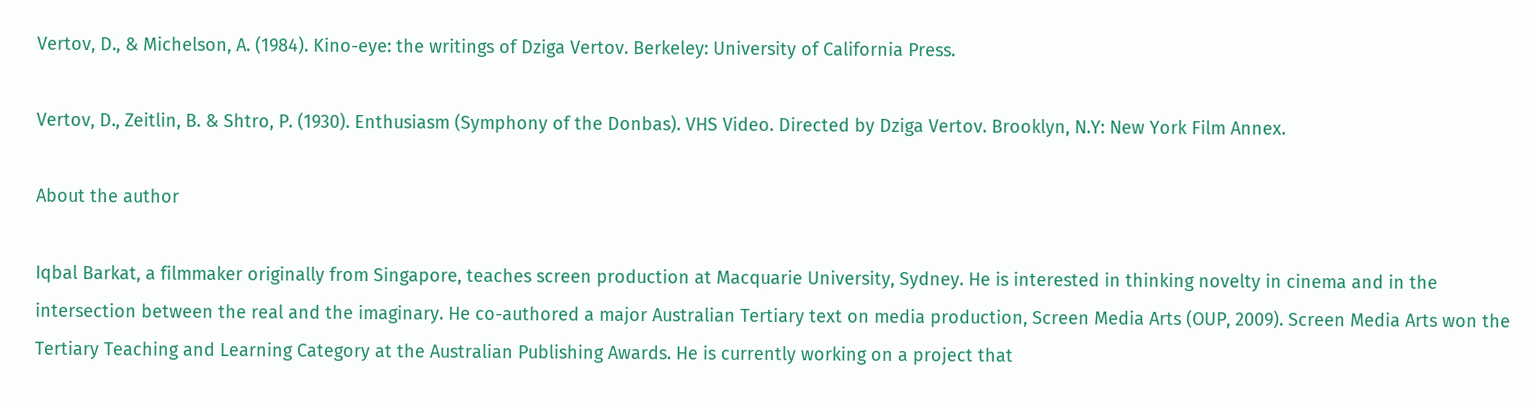Vertov, D., & Michelson, A. (1984). Kino-eye: the writings of Dziga Vertov. Berkeley: University of California Press.

Vertov, D., Zeitlin, B. & Shtro, P. (1930). Enthusiasm (Symphony of the Donbas). VHS Video. Directed by Dziga Vertov. Brooklyn, N.Y: New York Film Annex.

About the author

Iqbal Barkat, a filmmaker originally from Singapore, teaches screen production at Macquarie University, Sydney. He is interested in thinking novelty in cinema and in the intersection between the real and the imaginary. He co-authored a major Australian Tertiary text on media production, Screen Media Arts (OUP, 2009). Screen Media Arts won the Tertiary Teaching and Learning Category at the Australian Publishing Awards. He is currently working on a project that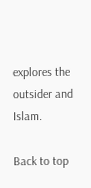explores the outsider and Islam.

Back to top